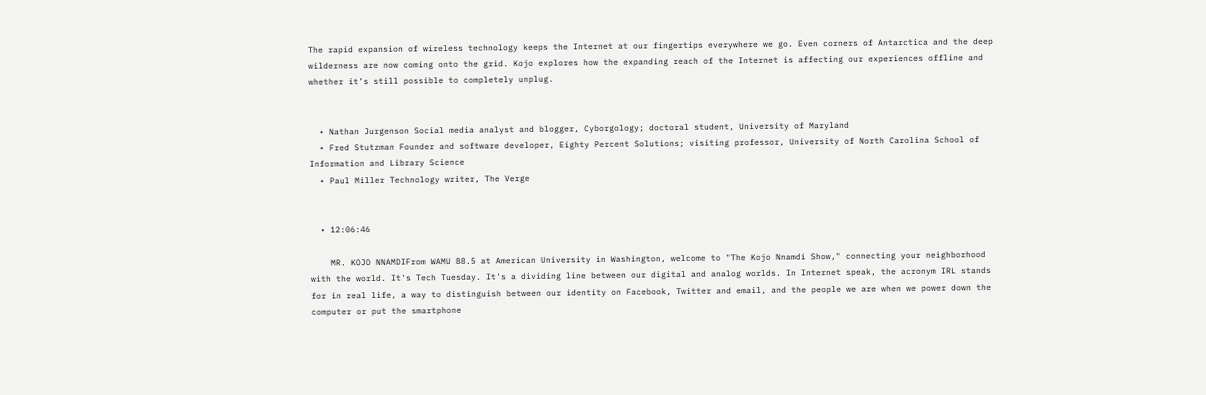The rapid expansion of wireless technology keeps the Internet at our fingertips everywhere we go. Even corners of Antarctica and the deep wilderness are now coming onto the grid. Kojo explores how the expanding reach of the Internet is affecting our experiences offline and whether it’s still possible to completely unplug.


  • Nathan Jurgenson Social media analyst and blogger, Cyborgology; doctoral student, University of Maryland
  • Fred Stutzman Founder and software developer, Eighty Percent Solutions; visiting professor, University of North Carolina School of Information and Library Science
  • Paul Miller Technology writer, The Verge


  • 12:06:46

    MR. KOJO NNAMDIFrom WAMU 88.5 at American University in Washington, welcome to "The Kojo Nnamdi Show," connecting your neighborhood with the world. It's Tech Tuesday. It's a dividing line between our digital and analog worlds. In Internet speak, the acronym IRL stands for in real life, a way to distinguish between our identity on Facebook, Twitter and email, and the people we are when we power down the computer or put the smartphone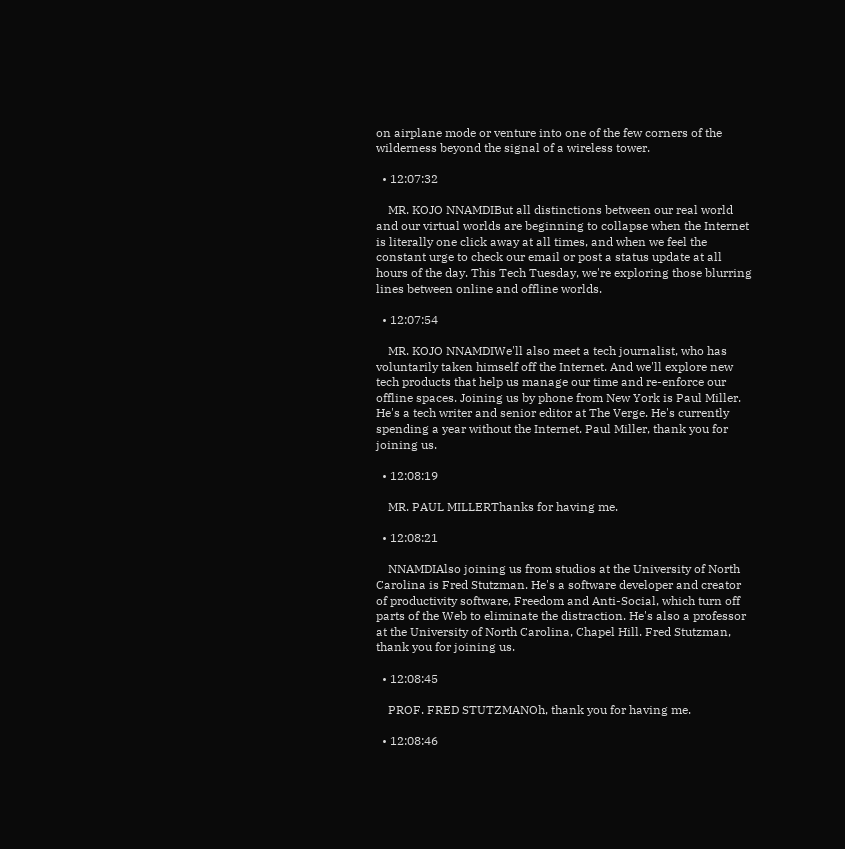on airplane mode or venture into one of the few corners of the wilderness beyond the signal of a wireless tower.

  • 12:07:32

    MR. KOJO NNAMDIBut all distinctions between our real world and our virtual worlds are beginning to collapse when the Internet is literally one click away at all times, and when we feel the constant urge to check our email or post a status update at all hours of the day. This Tech Tuesday, we're exploring those blurring lines between online and offline worlds.

  • 12:07:54

    MR. KOJO NNAMDIWe'll also meet a tech journalist, who has voluntarily taken himself off the Internet. And we'll explore new tech products that help us manage our time and re-enforce our offline spaces. Joining us by phone from New York is Paul Miller. He's a tech writer and senior editor at The Verge. He's currently spending a year without the Internet. Paul Miller, thank you for joining us.

  • 12:08:19

    MR. PAUL MILLERThanks for having me.

  • 12:08:21

    NNAMDIAlso joining us from studios at the University of North Carolina is Fred Stutzman. He's a software developer and creator of productivity software, Freedom and Anti-Social, which turn off parts of the Web to eliminate the distraction. He's also a professor at the University of North Carolina, Chapel Hill. Fred Stutzman, thank you for joining us.

  • 12:08:45

    PROF. FRED STUTZMANOh, thank you for having me.

  • 12:08:46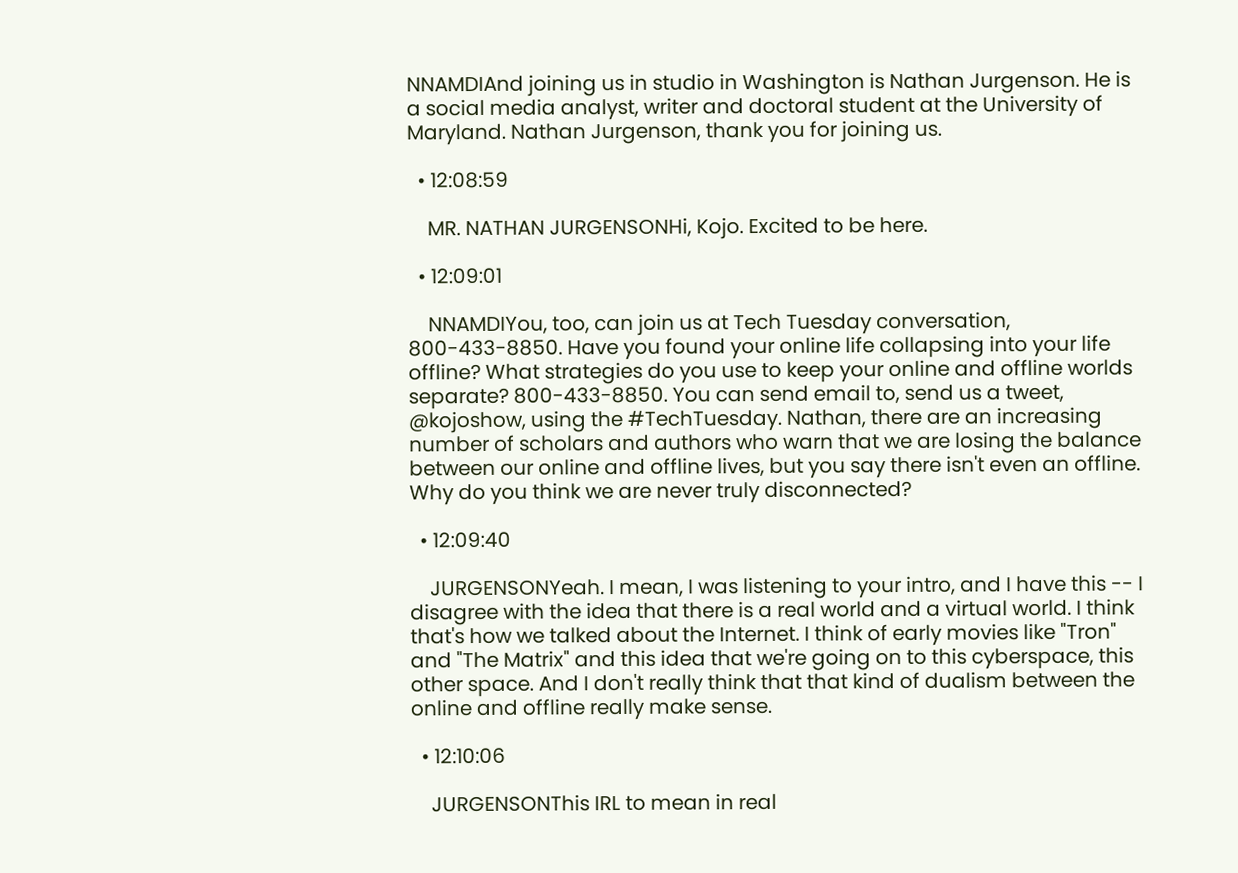NNAMDIAnd joining us in studio in Washington is Nathan Jurgenson. He is a social media analyst, writer and doctoral student at the University of Maryland. Nathan Jurgenson, thank you for joining us.

  • 12:08:59

    MR. NATHAN JURGENSONHi, Kojo. Excited to be here.

  • 12:09:01

    NNAMDIYou, too, can join us at Tech Tuesday conversation, 800-433-8850. Have you found your online life collapsing into your life offline? What strategies do you use to keep your online and offline worlds separate? 800-433-8850. You can send email to, send us a tweet, @kojoshow, using the #TechTuesday. Nathan, there are an increasing number of scholars and authors who warn that we are losing the balance between our online and offline lives, but you say there isn't even an offline. Why do you think we are never truly disconnected?

  • 12:09:40

    JURGENSONYeah. I mean, I was listening to your intro, and I have this -- I disagree with the idea that there is a real world and a virtual world. I think that's how we talked about the Internet. I think of early movies like "Tron" and "The Matrix" and this idea that we're going on to this cyberspace, this other space. And I don't really think that that kind of dualism between the online and offline really make sense.

  • 12:10:06

    JURGENSONThis IRL to mean in real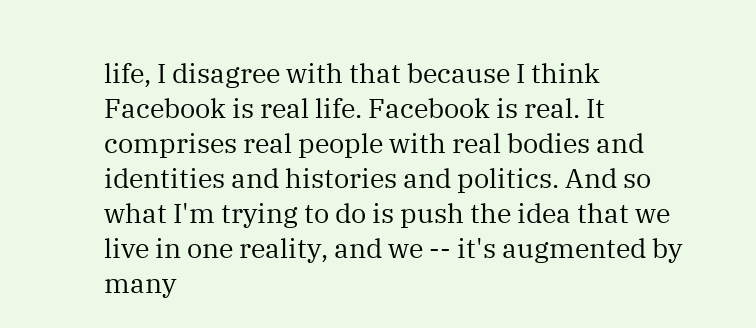life, I disagree with that because I think Facebook is real life. Facebook is real. It comprises real people with real bodies and identities and histories and politics. And so what I'm trying to do is push the idea that we live in one reality, and we -- it's augmented by many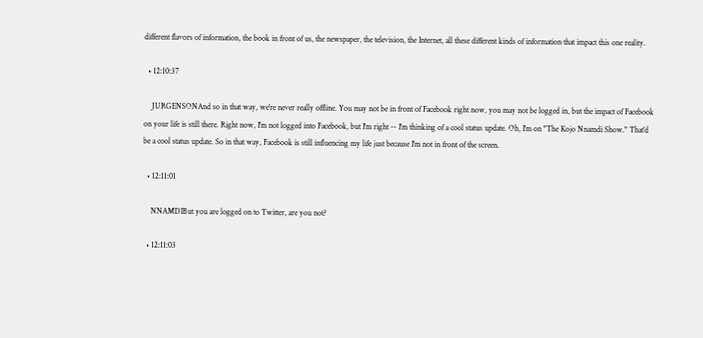different flavors of information, the book in front of us, the newspaper, the television, the Internet, all these different kinds of information that impact this one reality.

  • 12:10:37

    JURGENSONAnd so in that way, we're never really offline. You may not be in front of Facebook right now, you may not be logged in, but the impact of Facebook on your life is still there. Right now, I'm not logged into Facebook, but I'm right -- I'm thinking of a cool status update. Oh, I'm on "The Kojo Nnamdi Show." That'd be a cool status update. So in that way, Facebook is still influencing my life just because I'm not in front of the screen.

  • 12:11:01

    NNAMDIBut you are logged on to Twitter, are you not?

  • 12:11:03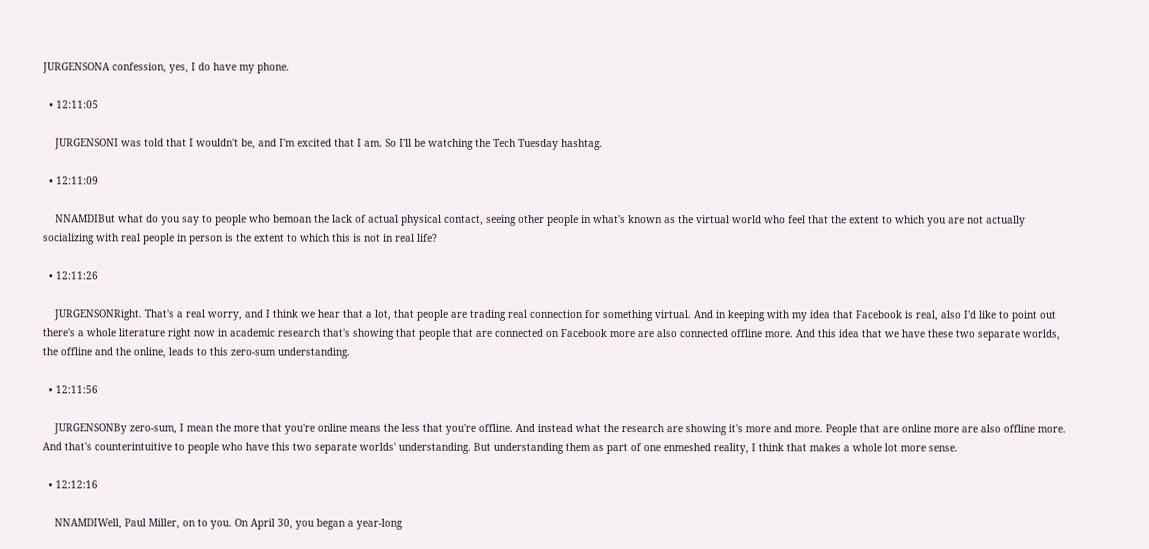JURGENSONA confession, yes, I do have my phone.

  • 12:11:05

    JURGENSONI was told that I wouldn't be, and I'm excited that I am. So I'll be watching the Tech Tuesday hashtag.

  • 12:11:09

    NNAMDIBut what do you say to people who bemoan the lack of actual physical contact, seeing other people in what's known as the virtual world who feel that the extent to which you are not actually socializing with real people in person is the extent to which this is not in real life?

  • 12:11:26

    JURGENSONRight. That's a real worry, and I think we hear that a lot, that people are trading real connection for something virtual. And in keeping with my idea that Facebook is real, also I'd like to point out there's a whole literature right now in academic research that's showing that people that are connected on Facebook more are also connected offline more. And this idea that we have these two separate worlds, the offline and the online, leads to this zero-sum understanding.

  • 12:11:56

    JURGENSONBy zero-sum, I mean the more that you're online means the less that you're offline. And instead what the research are showing it's more and more. People that are online more are also offline more. And that's counterintuitive to people who have this two separate worlds' understanding. But understanding them as part of one enmeshed reality, I think that makes a whole lot more sense.

  • 12:12:16

    NNAMDIWell, Paul Miller, on to you. On April 30, you began a year-long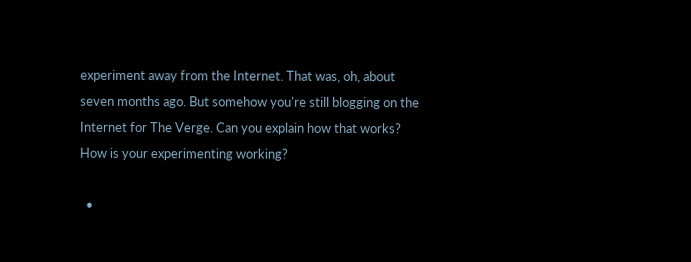experiment away from the Internet. That was, oh, about seven months ago. But somehow you're still blogging on the Internet for The Verge. Can you explain how that works? How is your experimenting working?

  •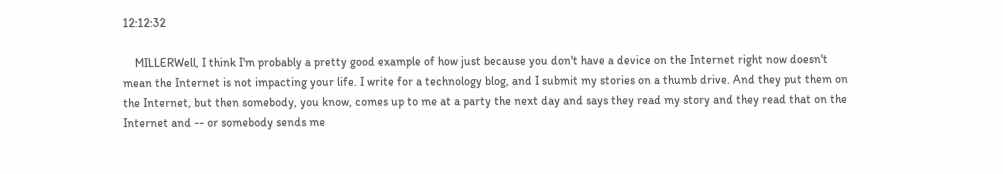12:12:32

    MILLERWell, I think I'm probably a pretty good example of how just because you don't have a device on the Internet right now doesn't mean the Internet is not impacting your life. I write for a technology blog, and I submit my stories on a thumb drive. And they put them on the Internet, but then somebody, you know, comes up to me at a party the next day and says they read my story and they read that on the Internet and -- or somebody sends me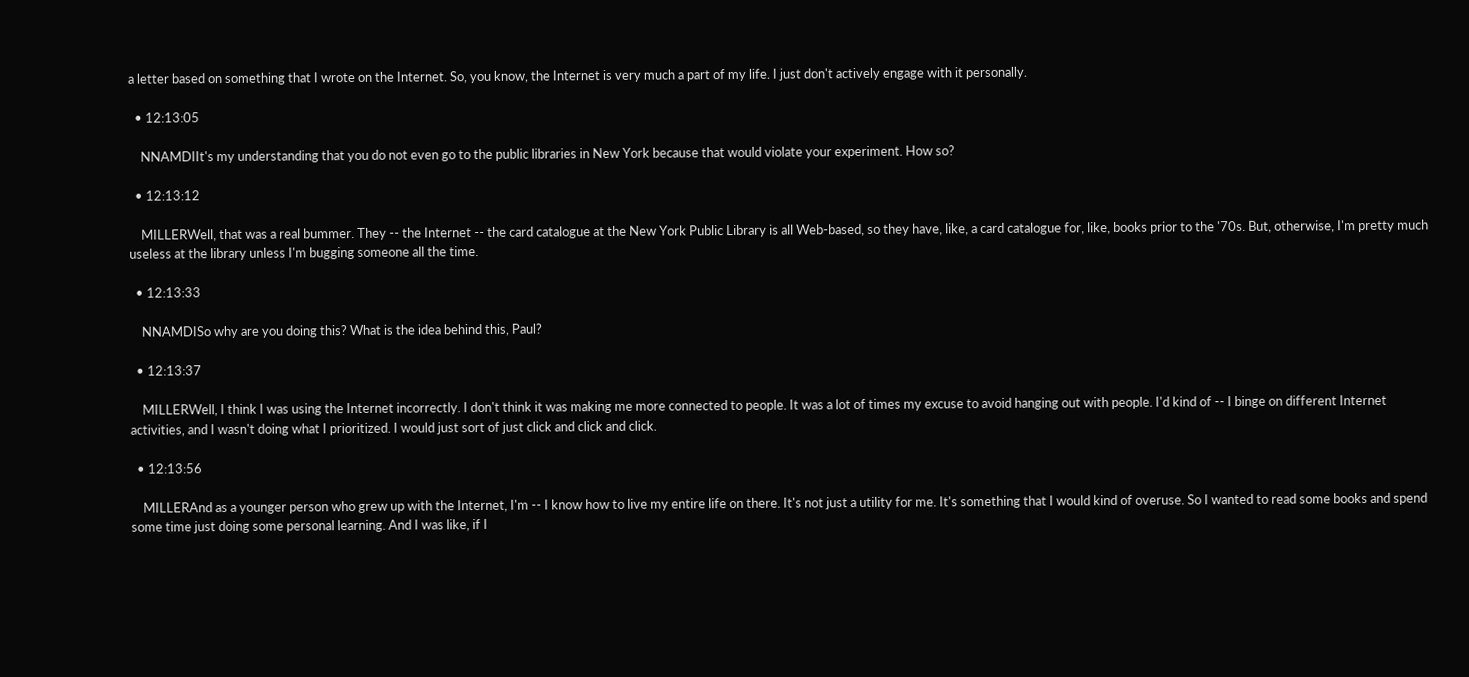a letter based on something that I wrote on the Internet. So, you know, the Internet is very much a part of my life. I just don't actively engage with it personally.

  • 12:13:05

    NNAMDIIt's my understanding that you do not even go to the public libraries in New York because that would violate your experiment. How so?

  • 12:13:12

    MILLERWell, that was a real bummer. They -- the Internet -- the card catalogue at the New York Public Library is all Web-based, so they have, like, a card catalogue for, like, books prior to the '70s. But, otherwise, I'm pretty much useless at the library unless I'm bugging someone all the time.

  • 12:13:33

    NNAMDISo why are you doing this? What is the idea behind this, Paul?

  • 12:13:37

    MILLERWell, I think I was using the Internet incorrectly. I don't think it was making me more connected to people. It was a lot of times my excuse to avoid hanging out with people. I'd kind of -- I binge on different Internet activities, and I wasn't doing what I prioritized. I would just sort of just click and click and click.

  • 12:13:56

    MILLERAnd as a younger person who grew up with the Internet, I'm -- I know how to live my entire life on there. It's not just a utility for me. It's something that I would kind of overuse. So I wanted to read some books and spend some time just doing some personal learning. And I was like, if I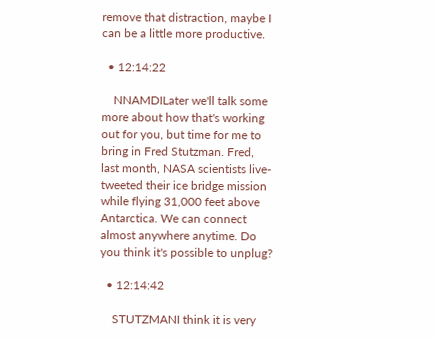remove that distraction, maybe I can be a little more productive.

  • 12:14:22

    NNAMDILater we'll talk some more about how that's working out for you, but time for me to bring in Fred Stutzman. Fred, last month, NASA scientists live-tweeted their ice bridge mission while flying 31,000 feet above Antarctica. We can connect almost anywhere anytime. Do you think it's possible to unplug?

  • 12:14:42

    STUTZMANI think it is very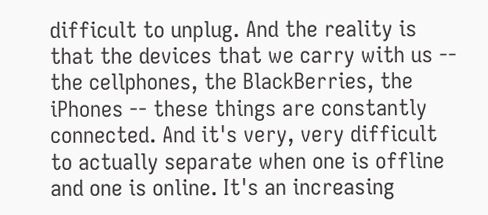difficult to unplug. And the reality is that the devices that we carry with us -- the cellphones, the BlackBerries, the iPhones -- these things are constantly connected. And it's very, very difficult to actually separate when one is offline and one is online. It's an increasing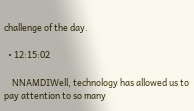challenge of the day.

  • 12:15:02

    NNAMDIWell, technology has allowed us to pay attention to so many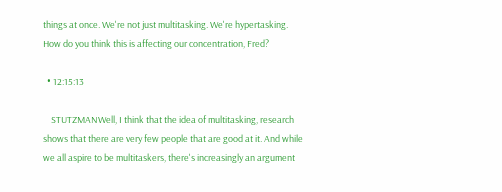things at once. We're not just multitasking. We're hypertasking. How do you think this is affecting our concentration, Fred?

  • 12:15:13

    STUTZMANWell, I think that the idea of multitasking, research shows that there are very few people that are good at it. And while we all aspire to be multitaskers, there's increasingly an argument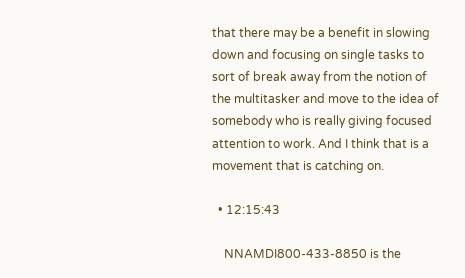that there may be a benefit in slowing down and focusing on single tasks to sort of break away from the notion of the multitasker and move to the idea of somebody who is really giving focused attention to work. And I think that is a movement that is catching on.

  • 12:15:43

    NNAMDI800-433-8850 is the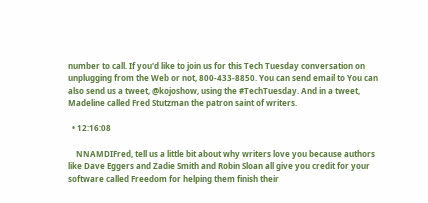number to call. If you'd like to join us for this Tech Tuesday conversation on unplugging from the Web or not, 800-433-8850. You can send email to You can also send us a tweet, @kojoshow, using the #TechTuesday. And in a tweet, Madeline called Fred Stutzman the patron saint of writers.

  • 12:16:08

    NNAMDIFred, tell us a little bit about why writers love you because authors like Dave Eggers and Zadie Smith and Robin Sloan all give you credit for your software called Freedom for helping them finish their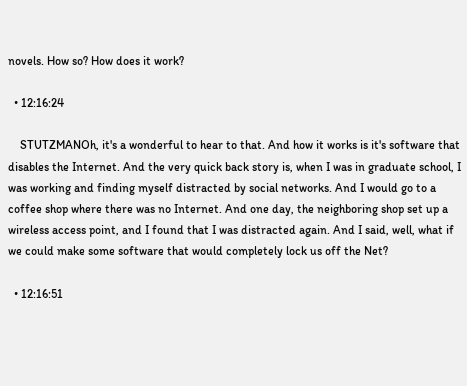novels. How so? How does it work?

  • 12:16:24

    STUTZMANOh, it's a wonderful to hear to that. And how it works is it's software that disables the Internet. And the very quick back story is, when I was in graduate school, I was working and finding myself distracted by social networks. And I would go to a coffee shop where there was no Internet. And one day, the neighboring shop set up a wireless access point, and I found that I was distracted again. And I said, well, what if we could make some software that would completely lock us off the Net?

  • 12:16:51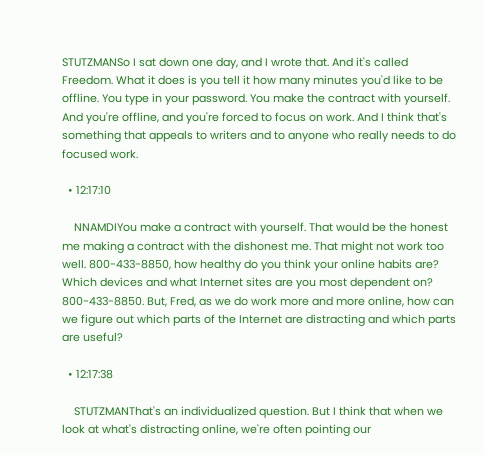STUTZMANSo I sat down one day, and I wrote that. And it's called Freedom. What it does is you tell it how many minutes you'd like to be offline. You type in your password. You make the contract with yourself. And you're offline, and you're forced to focus on work. And I think that's something that appeals to writers and to anyone who really needs to do focused work.

  • 12:17:10

    NNAMDIYou make a contract with yourself. That would be the honest me making a contract with the dishonest me. That might not work too well. 800-433-8850, how healthy do you think your online habits are? Which devices and what Internet sites are you most dependent on? 800-433-8850. But, Fred, as we do work more and more online, how can we figure out which parts of the Internet are distracting and which parts are useful?

  • 12:17:38

    STUTZMANThat's an individualized question. But I think that when we look at what's distracting online, we're often pointing our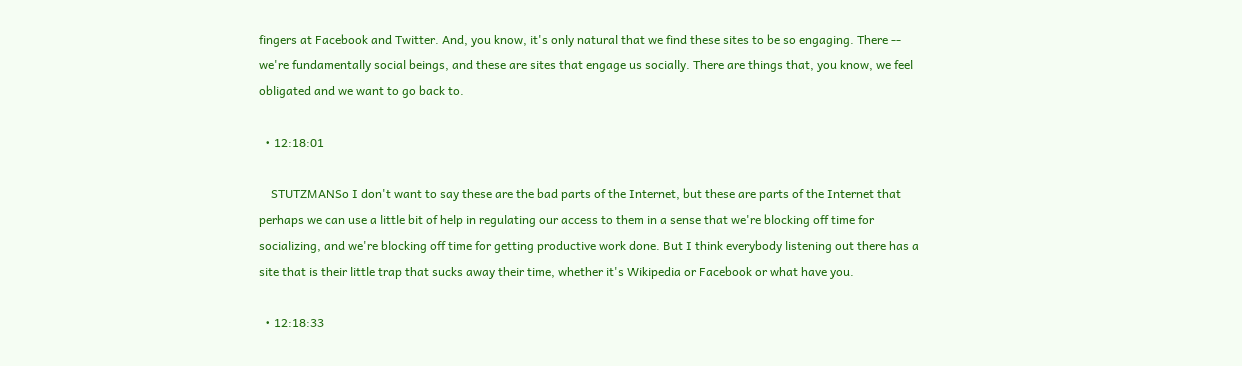fingers at Facebook and Twitter. And, you know, it's only natural that we find these sites to be so engaging. There -- we're fundamentally social beings, and these are sites that engage us socially. There are things that, you know, we feel obligated and we want to go back to.

  • 12:18:01

    STUTZMANSo I don't want to say these are the bad parts of the Internet, but these are parts of the Internet that perhaps we can use a little bit of help in regulating our access to them in a sense that we're blocking off time for socializing, and we're blocking off time for getting productive work done. But I think everybody listening out there has a site that is their little trap that sucks away their time, whether it's Wikipedia or Facebook or what have you.

  • 12:18:33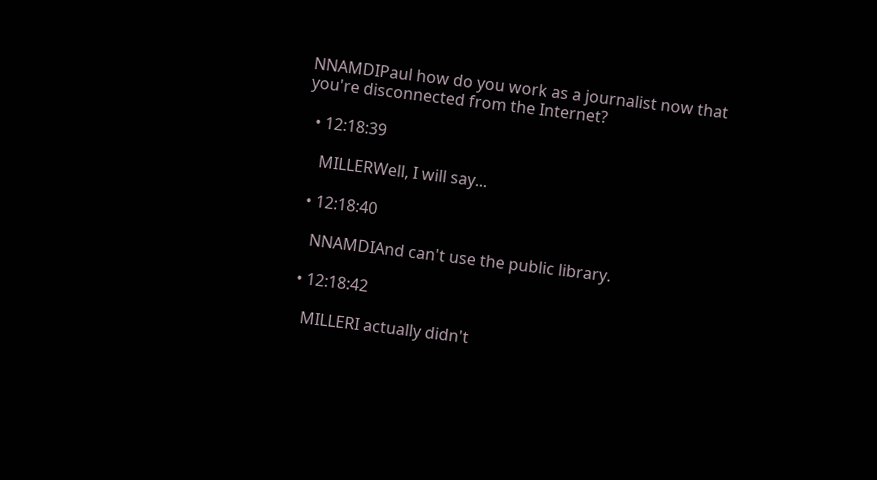NNAMDIPaul how do you work as a journalist now that you're disconnected from the Internet?

  • 12:18:39

    MILLERWell, I will say...

  • 12:18:40

    NNAMDIAnd can't use the public library.

  • 12:18:42

    MILLERI actually didn't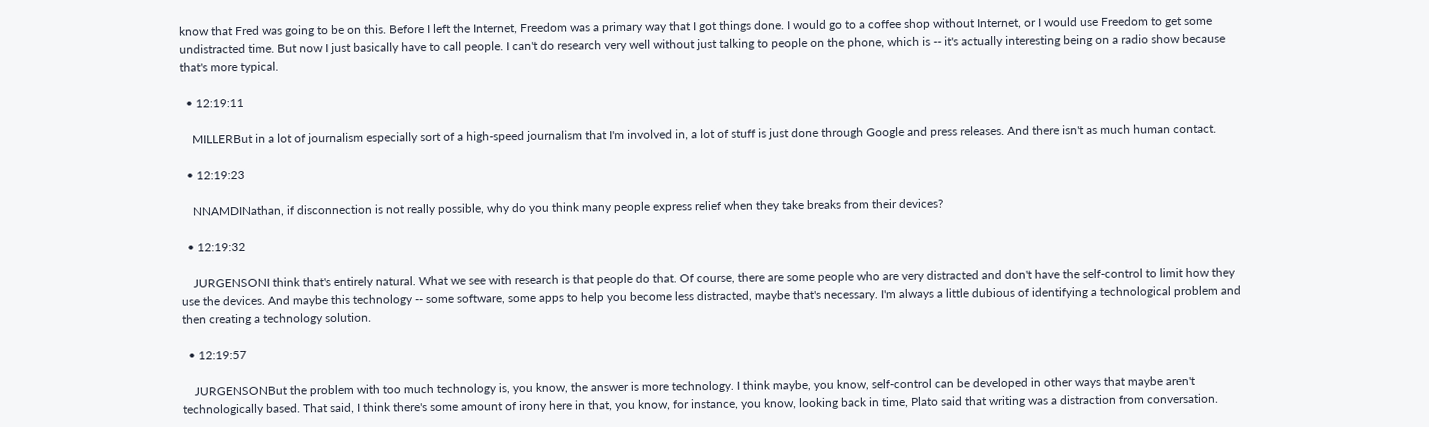know that Fred was going to be on this. Before I left the Internet, Freedom was a primary way that I got things done. I would go to a coffee shop without Internet, or I would use Freedom to get some undistracted time. But now I just basically have to call people. I can't do research very well without just talking to people on the phone, which is -- it's actually interesting being on a radio show because that's more typical.

  • 12:19:11

    MILLERBut in a lot of journalism especially sort of a high-speed journalism that I'm involved in, a lot of stuff is just done through Google and press releases. And there isn't as much human contact.

  • 12:19:23

    NNAMDINathan, if disconnection is not really possible, why do you think many people express relief when they take breaks from their devices?

  • 12:19:32

    JURGENSONI think that's entirely natural. What we see with research is that people do that. Of course, there are some people who are very distracted and don't have the self-control to limit how they use the devices. And maybe this technology -- some software, some apps to help you become less distracted, maybe that's necessary. I'm always a little dubious of identifying a technological problem and then creating a technology solution.

  • 12:19:57

    JURGENSONBut the problem with too much technology is, you know, the answer is more technology. I think maybe, you know, self-control can be developed in other ways that maybe aren't technologically based. That said, I think there's some amount of irony here in that, you know, for instance, you know, looking back in time, Plato said that writing was a distraction from conversation.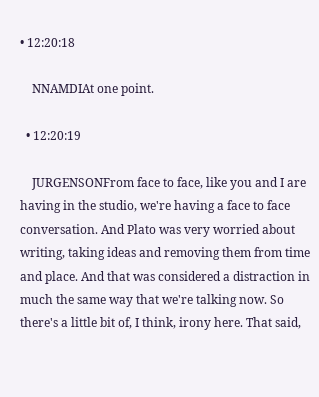• 12:20:18

    NNAMDIAt one point.

  • 12:20:19

    JURGENSONFrom face to face, like you and I are having in the studio, we're having a face to face conversation. And Plato was very worried about writing, taking ideas and removing them from time and place. And that was considered a distraction in much the same way that we're talking now. So there's a little bit of, I think, irony here. That said,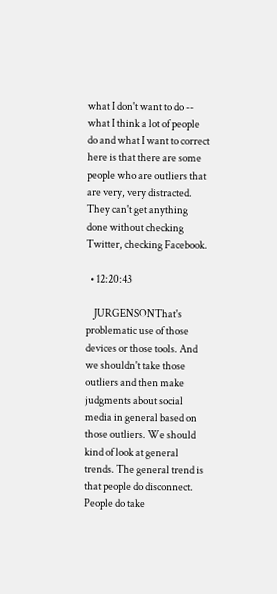what I don't want to do -- what I think a lot of people do and what I want to correct here is that there are some people who are outliers that are very, very distracted. They can't get anything done without checking Twitter, checking Facebook.

  • 12:20:43

    JURGENSONThat's problematic use of those devices or those tools. And we shouldn't take those outliers and then make judgments about social media in general based on those outliers. We should kind of look at general trends. The general trend is that people do disconnect. People do take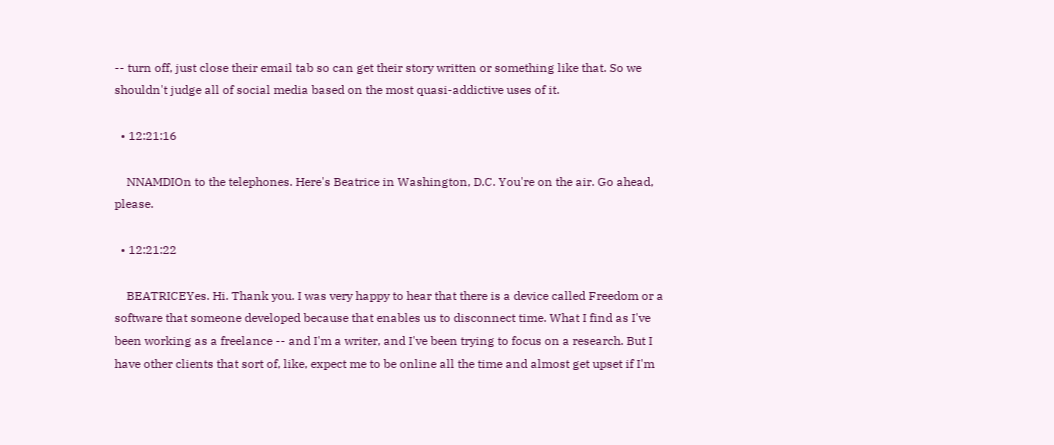-- turn off, just close their email tab so can get their story written or something like that. So we shouldn't judge all of social media based on the most quasi-addictive uses of it.

  • 12:21:16

    NNAMDIOn to the telephones. Here's Beatrice in Washington, D.C. You're on the air. Go ahead, please.

  • 12:21:22

    BEATRICEYes. Hi. Thank you. I was very happy to hear that there is a device called Freedom or a software that someone developed because that enables us to disconnect time. What I find as I've been working as a freelance -- and I'm a writer, and I've been trying to focus on a research. But I have other clients that sort of, like, expect me to be online all the time and almost get upset if I'm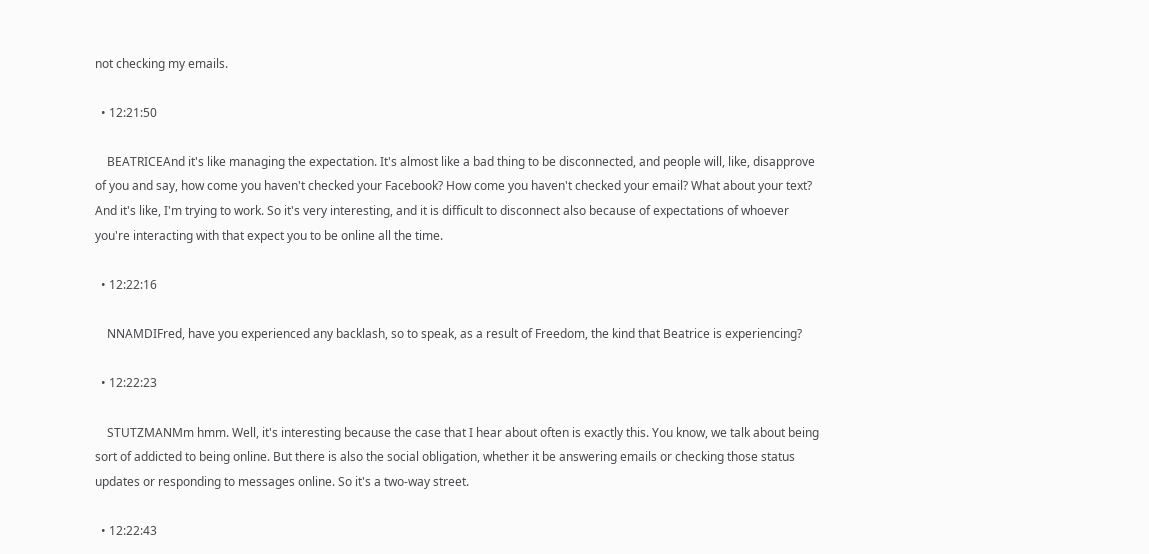not checking my emails.

  • 12:21:50

    BEATRICEAnd it's like managing the expectation. It's almost like a bad thing to be disconnected, and people will, like, disapprove of you and say, how come you haven't checked your Facebook? How come you haven't checked your email? What about your text? And it's like, I'm trying to work. So it's very interesting, and it is difficult to disconnect also because of expectations of whoever you're interacting with that expect you to be online all the time.

  • 12:22:16

    NNAMDIFred, have you experienced any backlash, so to speak, as a result of Freedom, the kind that Beatrice is experiencing?

  • 12:22:23

    STUTZMANMm hmm. Well, it's interesting because the case that I hear about often is exactly this. You know, we talk about being sort of addicted to being online. But there is also the social obligation, whether it be answering emails or checking those status updates or responding to messages online. So it's a two-way street.

  • 12:22:43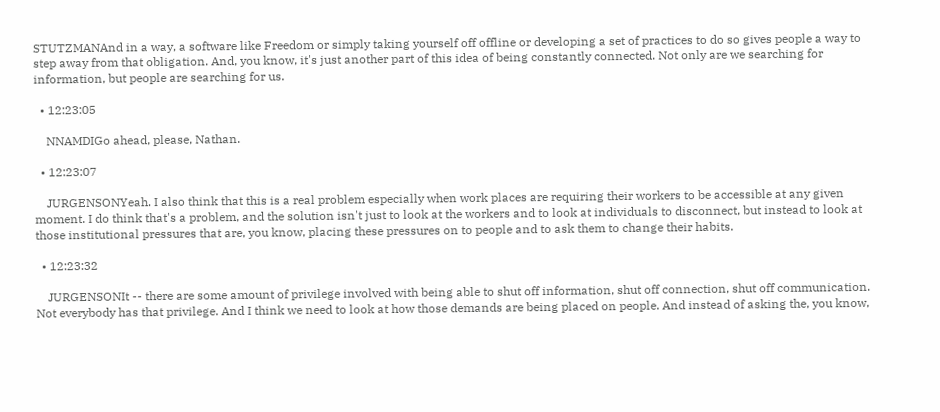STUTZMANAnd in a way, a software like Freedom or simply taking yourself off offline or developing a set of practices to do so gives people a way to step away from that obligation. And, you know, it's just another part of this idea of being constantly connected. Not only are we searching for information, but people are searching for us.

  • 12:23:05

    NNAMDIGo ahead, please, Nathan.

  • 12:23:07

    JURGENSONYeah. I also think that this is a real problem especially when work places are requiring their workers to be accessible at any given moment. I do think that's a problem, and the solution isn't just to look at the workers and to look at individuals to disconnect, but instead to look at those institutional pressures that are, you know, placing these pressures on to people and to ask them to change their habits.

  • 12:23:32

    JURGENSONIt -- there are some amount of privilege involved with being able to shut off information, shut off connection, shut off communication. Not everybody has that privilege. And I think we need to look at how those demands are being placed on people. And instead of asking the, you know,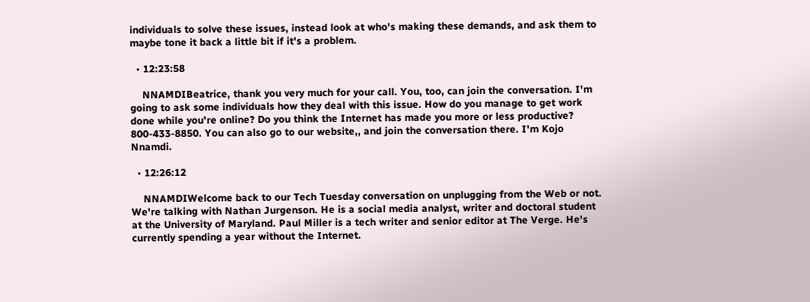individuals to solve these issues, instead look at who's making these demands, and ask them to maybe tone it back a little bit if it's a problem.

  • 12:23:58

    NNAMDIBeatrice, thank you very much for your call. You, too, can join the conversation. I'm going to ask some individuals how they deal with this issue. How do you manage to get work done while you're online? Do you think the Internet has made you more or less productive? 800-433-8850. You can also go to our website,, and join the conversation there. I'm Kojo Nnamdi.

  • 12:26:12

    NNAMDIWelcome back to our Tech Tuesday conversation on unplugging from the Web or not. We're talking with Nathan Jurgenson. He is a social media analyst, writer and doctoral student at the University of Maryland. Paul Miller is a tech writer and senior editor at The Verge. He's currently spending a year without the Internet.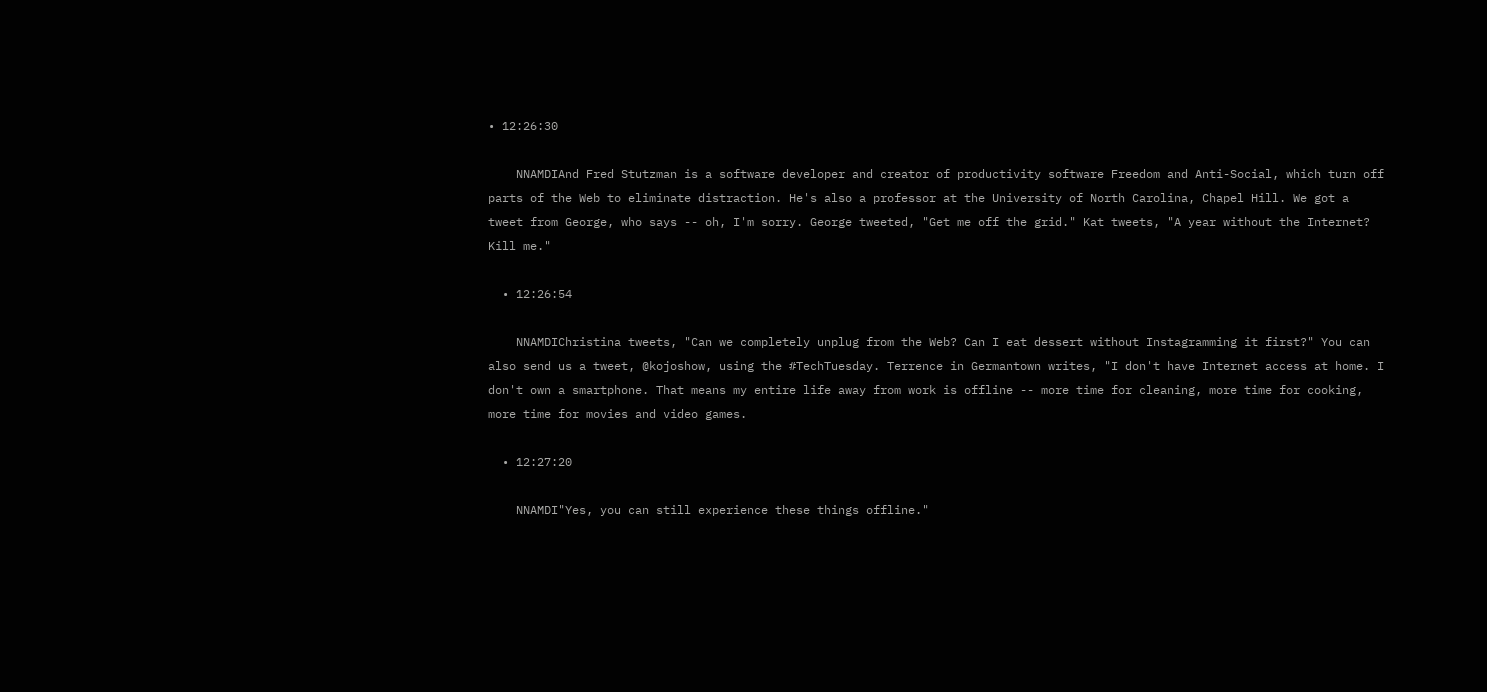• 12:26:30

    NNAMDIAnd Fred Stutzman is a software developer and creator of productivity software Freedom and Anti-Social, which turn off parts of the Web to eliminate distraction. He's also a professor at the University of North Carolina, Chapel Hill. We got a tweet from George, who says -- oh, I'm sorry. George tweeted, "Get me off the grid." Kat tweets, "A year without the Internet? Kill me."

  • 12:26:54

    NNAMDIChristina tweets, "Can we completely unplug from the Web? Can I eat dessert without Instagramming it first?" You can also send us a tweet, @kojoshow, using the #TechTuesday. Terrence in Germantown writes, "I don't have Internet access at home. I don't own a smartphone. That means my entire life away from work is offline -- more time for cleaning, more time for cooking, more time for movies and video games.

  • 12:27:20

    NNAMDI"Yes, you can still experience these things offline."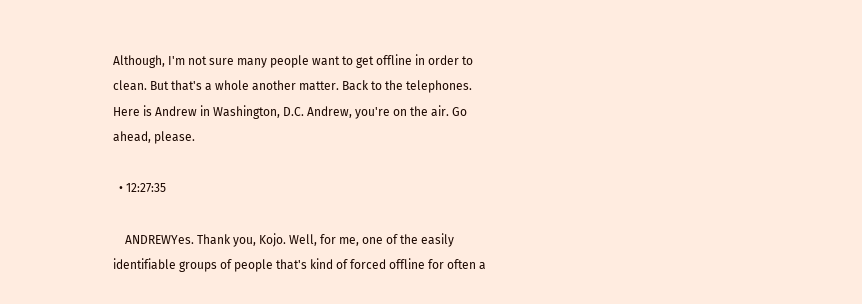Although, I'm not sure many people want to get offline in order to clean. But that's a whole another matter. Back to the telephones. Here is Andrew in Washington, D.C. Andrew, you're on the air. Go ahead, please.

  • 12:27:35

    ANDREWYes. Thank you, Kojo. Well, for me, one of the easily identifiable groups of people that's kind of forced offline for often a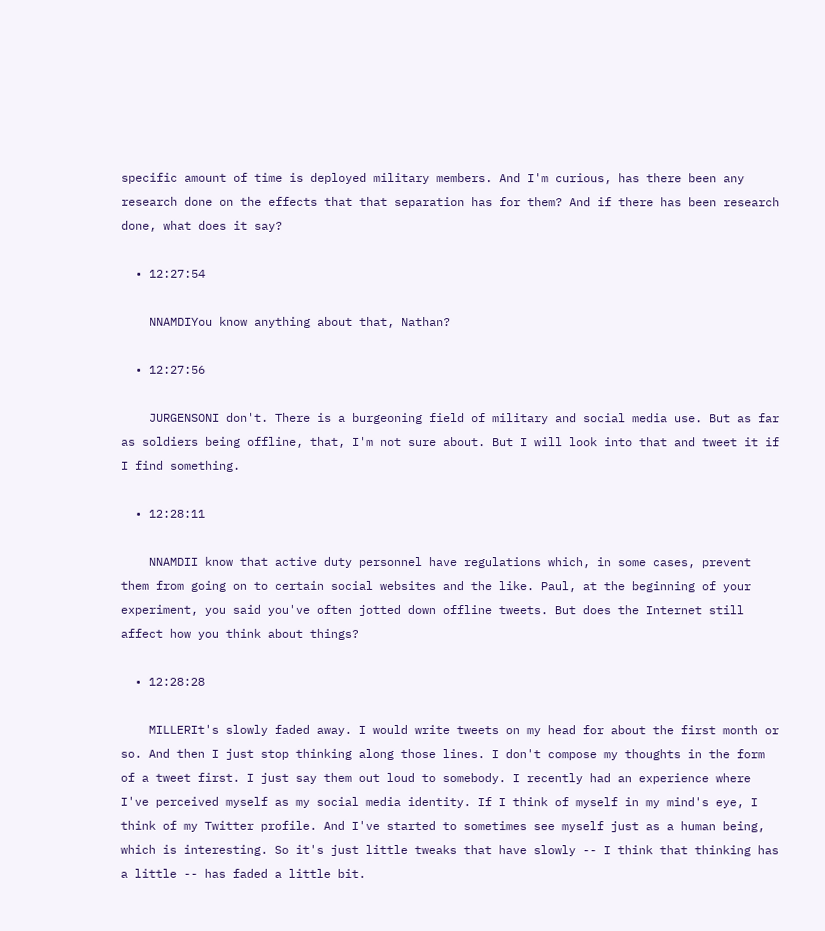specific amount of time is deployed military members. And I'm curious, has there been any research done on the effects that that separation has for them? And if there has been research done, what does it say?

  • 12:27:54

    NNAMDIYou know anything about that, Nathan?

  • 12:27:56

    JURGENSONI don't. There is a burgeoning field of military and social media use. But as far as soldiers being offline, that, I'm not sure about. But I will look into that and tweet it if I find something.

  • 12:28:11

    NNAMDII know that active duty personnel have regulations which, in some cases, prevent them from going on to certain social websites and the like. Paul, at the beginning of your experiment, you said you've often jotted down offline tweets. But does the Internet still affect how you think about things?

  • 12:28:28

    MILLERIt's slowly faded away. I would write tweets on my head for about the first month or so. And then I just stop thinking along those lines. I don't compose my thoughts in the form of a tweet first. I just say them out loud to somebody. I recently had an experience where I've perceived myself as my social media identity. If I think of myself in my mind's eye, I think of my Twitter profile. And I've started to sometimes see myself just as a human being, which is interesting. So it's just little tweaks that have slowly -- I think that thinking has a little -- has faded a little bit.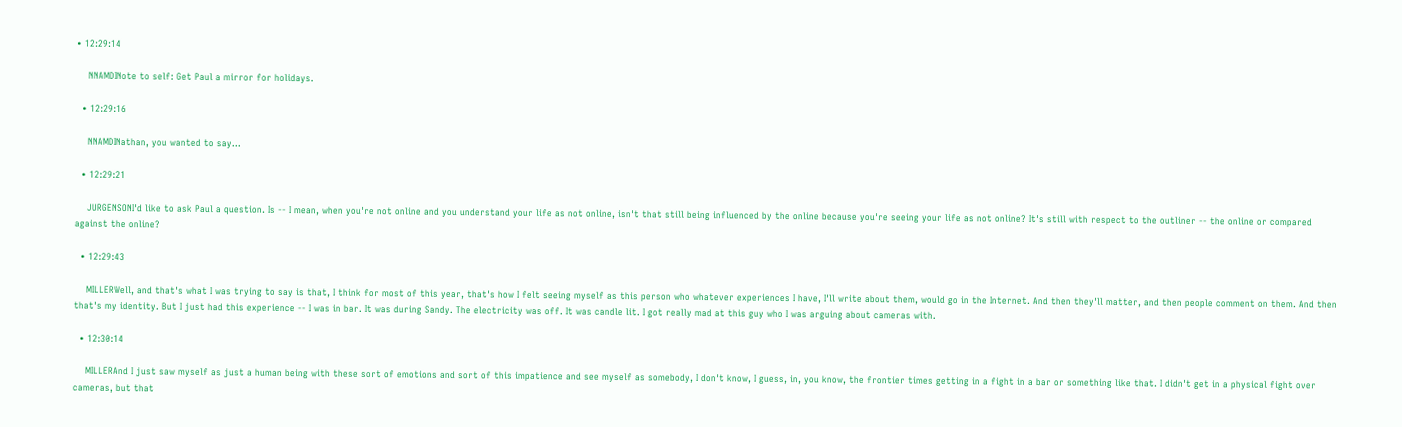• 12:29:14

    NNAMDINote to self: Get Paul a mirror for holidays.

  • 12:29:16

    NNAMDINathan, you wanted to say...

  • 12:29:21

    JURGENSONI'd like to ask Paul a question. Is -- I mean, when you're not online and you understand your life as not online, isn't that still being influenced by the online because you're seeing your life as not online? It's still with respect to the outliner -- the online or compared against the online?

  • 12:29:43

    MILLERWell, and that's what I was trying to say is that, I think for most of this year, that's how I felt seeing myself as this person who whatever experiences I have, I'll write about them, would go in the Internet. And then they'll matter, and then people comment on them. And then that's my identity. But I just had this experience -- I was in bar. It was during Sandy. The electricity was off. It was candle lit. I got really mad at this guy who I was arguing about cameras with.

  • 12:30:14

    MILLERAnd I just saw myself as just a human being with these sort of emotions and sort of this impatience and see myself as somebody, I don't know, I guess, in, you know, the frontier times getting in a fight in a bar or something like that. I didn't get in a physical fight over cameras, but that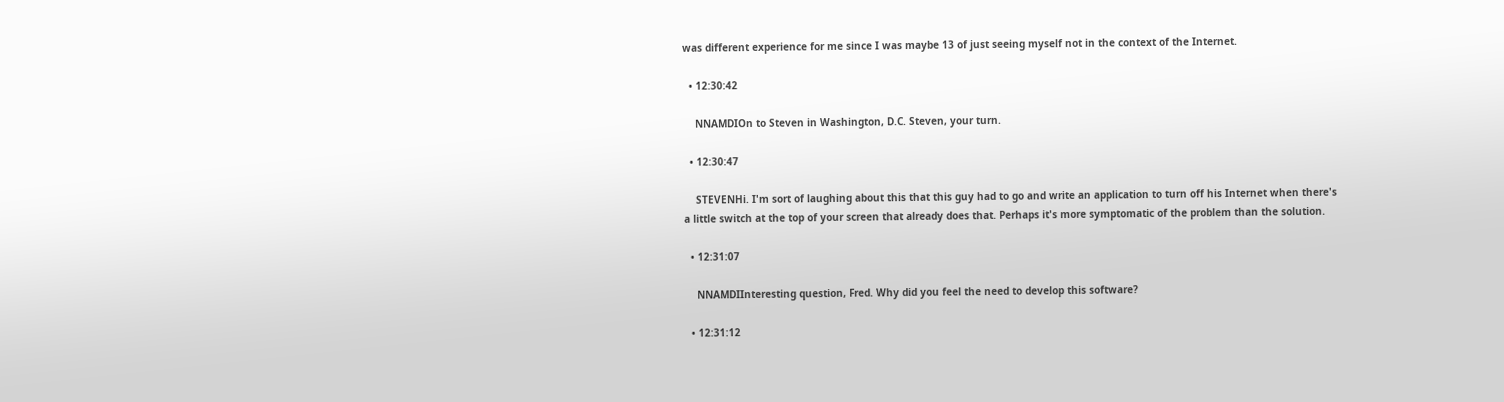was different experience for me since I was maybe 13 of just seeing myself not in the context of the Internet.

  • 12:30:42

    NNAMDIOn to Steven in Washington, D.C. Steven, your turn.

  • 12:30:47

    STEVENHi. I'm sort of laughing about this that this guy had to go and write an application to turn off his Internet when there's a little switch at the top of your screen that already does that. Perhaps it's more symptomatic of the problem than the solution.

  • 12:31:07

    NNAMDIInteresting question, Fred. Why did you feel the need to develop this software?

  • 12:31:12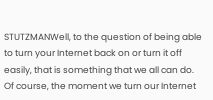STUTZMANWell, to the question of being able to turn your Internet back on or turn it off easily, that is something that we all can do. Of course, the moment we turn our Internet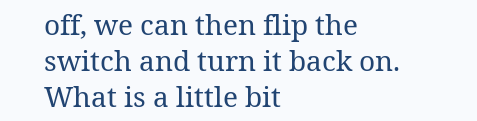off, we can then flip the switch and turn it back on. What is a little bit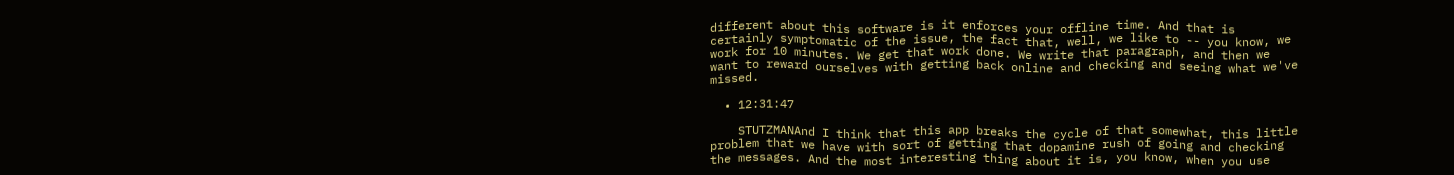different about this software is it enforces your offline time. And that is certainly symptomatic of the issue, the fact that, well, we like to -- you know, we work for 10 minutes. We get that work done. We write that paragraph, and then we want to reward ourselves with getting back online and checking and seeing what we've missed.

  • 12:31:47

    STUTZMANAnd I think that this app breaks the cycle of that somewhat, this little problem that we have with sort of getting that dopamine rush of going and checking the messages. And the most interesting thing about it is, you know, when you use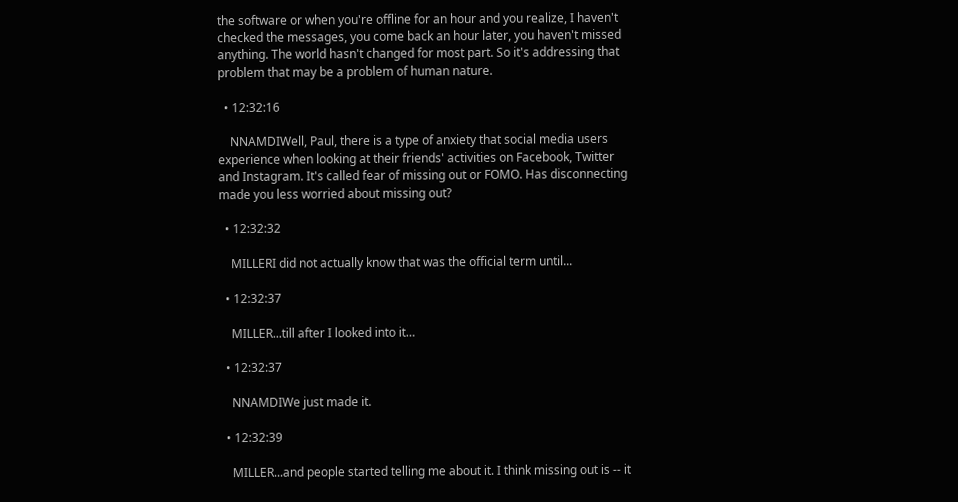the software or when you're offline for an hour and you realize, I haven't checked the messages, you come back an hour later, you haven't missed anything. The world hasn't changed for most part. So it's addressing that problem that may be a problem of human nature.

  • 12:32:16

    NNAMDIWell, Paul, there is a type of anxiety that social media users experience when looking at their friends' activities on Facebook, Twitter and Instagram. It's called fear of missing out or FOMO. Has disconnecting made you less worried about missing out?

  • 12:32:32

    MILLERI did not actually know that was the official term until...

  • 12:32:37

    MILLER...till after I looked into it…

  • 12:32:37

    NNAMDIWe just made it.

  • 12:32:39

    MILLER...and people started telling me about it. I think missing out is -- it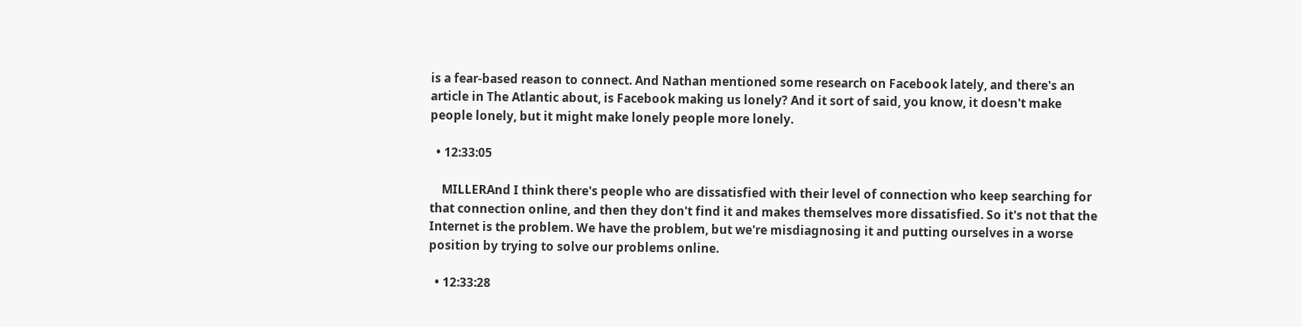is a fear-based reason to connect. And Nathan mentioned some research on Facebook lately, and there's an article in The Atlantic about, is Facebook making us lonely? And it sort of said, you know, it doesn't make people lonely, but it might make lonely people more lonely.

  • 12:33:05

    MILLERAnd I think there's people who are dissatisfied with their level of connection who keep searching for that connection online, and then they don't find it and makes themselves more dissatisfied. So it's not that the Internet is the problem. We have the problem, but we're misdiagnosing it and putting ourselves in a worse position by trying to solve our problems online.

  • 12:33:28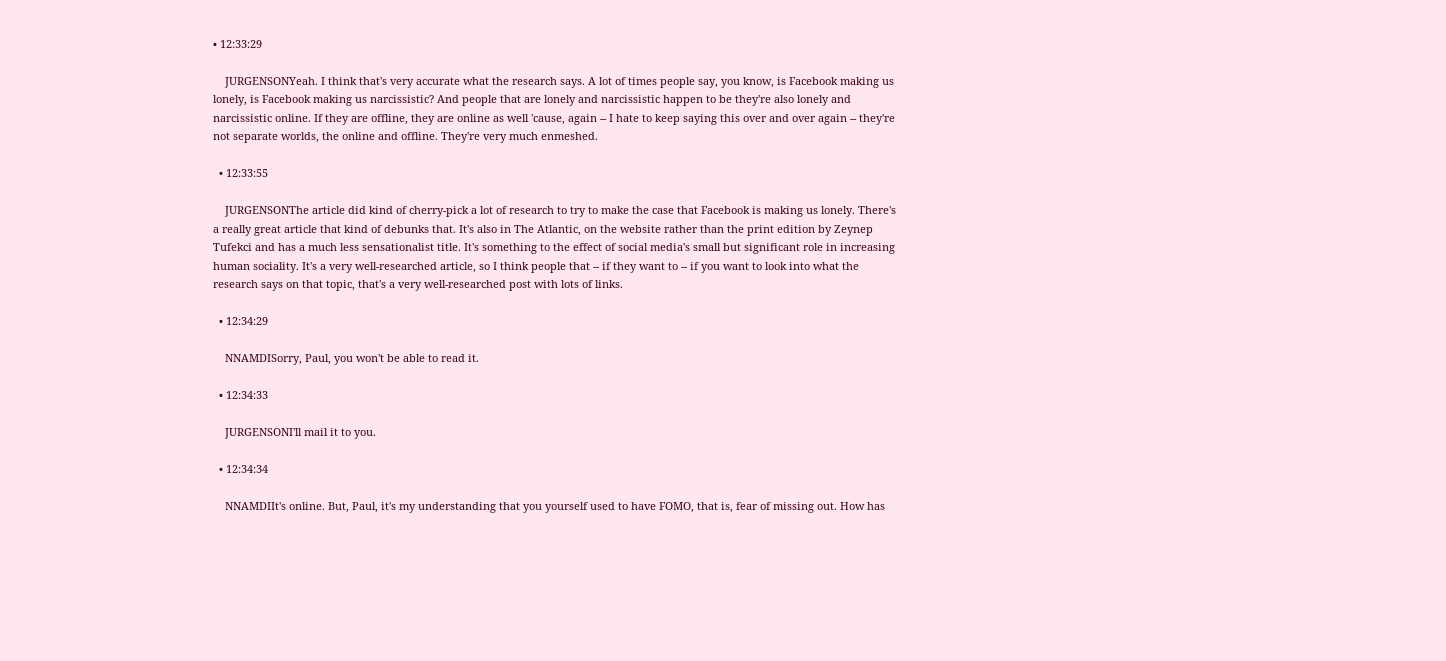• 12:33:29

    JURGENSONYeah. I think that's very accurate what the research says. A lot of times people say, you know, is Facebook making us lonely, is Facebook making us narcissistic? And people that are lonely and narcissistic happen to be they're also lonely and narcissistic online. If they are offline, they are online as well 'cause, again -- I hate to keep saying this over and over again -- they're not separate worlds, the online and offline. They're very much enmeshed.

  • 12:33:55

    JURGENSONThe article did kind of cherry-pick a lot of research to try to make the case that Facebook is making us lonely. There's a really great article that kind of debunks that. It's also in The Atlantic, on the website rather than the print edition by Zeynep Tufekci and has a much less sensationalist title. It's something to the effect of social media's small but significant role in increasing human sociality. It's a very well-researched article, so I think people that -- if they want to -- if you want to look into what the research says on that topic, that's a very well-researched post with lots of links.

  • 12:34:29

    NNAMDISorry, Paul, you won't be able to read it.

  • 12:34:33

    JURGENSONI'll mail it to you.

  • 12:34:34

    NNAMDIIt's online. But, Paul, it's my understanding that you yourself used to have FOMO, that is, fear of missing out. How has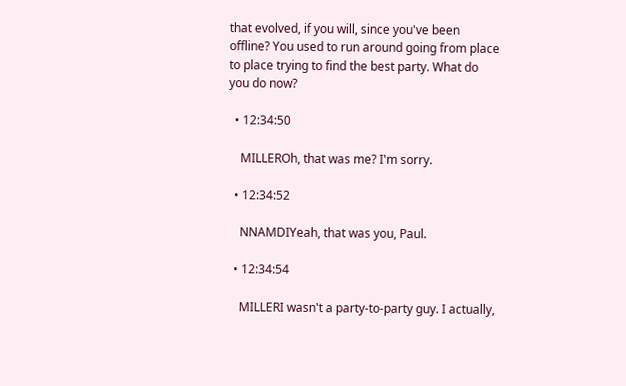that evolved, if you will, since you've been offline? You used to run around going from place to place trying to find the best party. What do you do now?

  • 12:34:50

    MILLEROh, that was me? I'm sorry.

  • 12:34:52

    NNAMDIYeah, that was you, Paul.

  • 12:34:54

    MILLERI wasn't a party-to-party guy. I actually,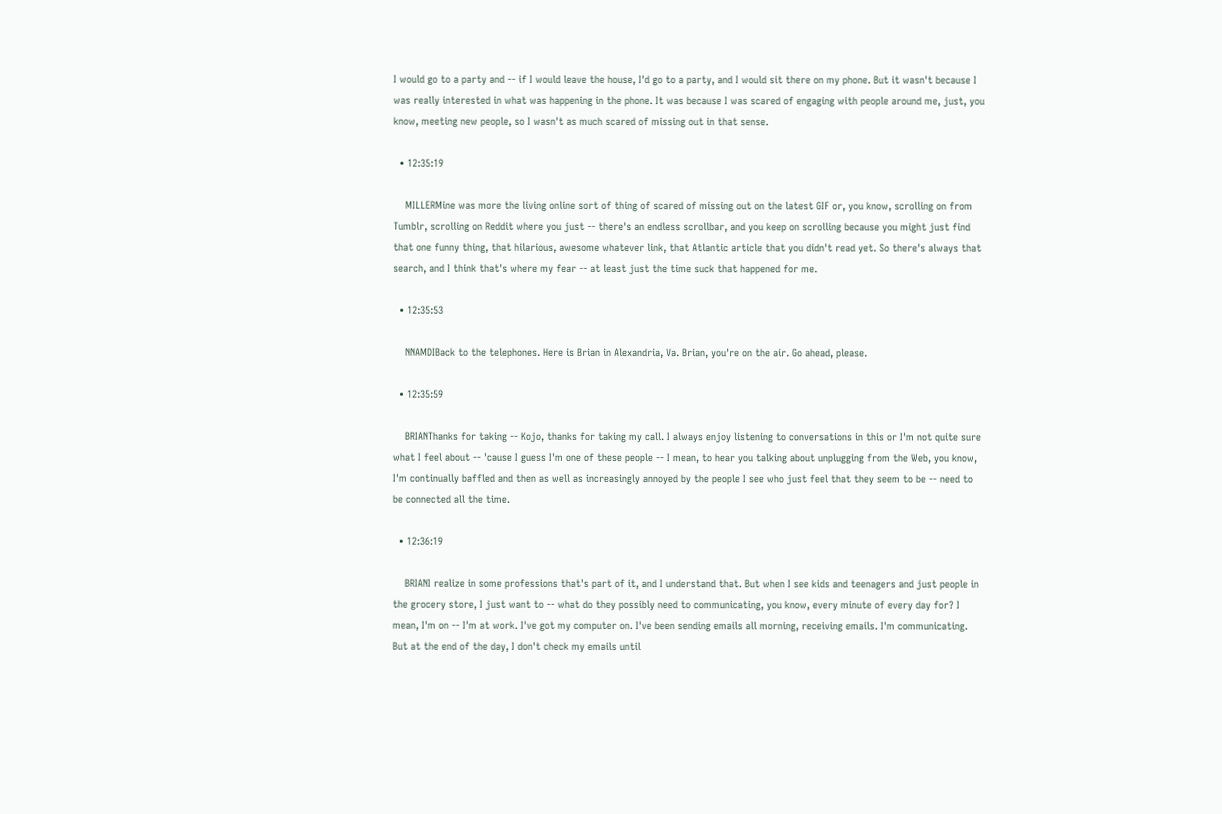I would go to a party and -- if I would leave the house, I'd go to a party, and I would sit there on my phone. But it wasn't because I was really interested in what was happening in the phone. It was because I was scared of engaging with people around me, just, you know, meeting new people, so I wasn't as much scared of missing out in that sense.

  • 12:35:19

    MILLERMine was more the living online sort of thing of scared of missing out on the latest GIF or, you know, scrolling on from Tumblr, scrolling on Reddit where you just -- there's an endless scrollbar, and you keep on scrolling because you might just find that one funny thing, that hilarious, awesome whatever link, that Atlantic article that you didn't read yet. So there's always that search, and I think that's where my fear -- at least just the time suck that happened for me.

  • 12:35:53

    NNAMDIBack to the telephones. Here is Brian in Alexandria, Va. Brian, you're on the air. Go ahead, please.

  • 12:35:59

    BRIANThanks for taking -- Kojo, thanks for taking my call. I always enjoy listening to conversations in this or I'm not quite sure what I feel about -- 'cause I guess I'm one of these people -- I mean, to hear you talking about unplugging from the Web, you know, I'm continually baffled and then as well as increasingly annoyed by the people I see who just feel that they seem to be -- need to be connected all the time.

  • 12:36:19

    BRIANI realize in some professions that's part of it, and I understand that. But when I see kids and teenagers and just people in the grocery store, I just want to -- what do they possibly need to communicating, you know, every minute of every day for? I mean, I'm on -- I'm at work. I've got my computer on. I've been sending emails all morning, receiving emails. I'm communicating. But at the end of the day, I don't check my emails until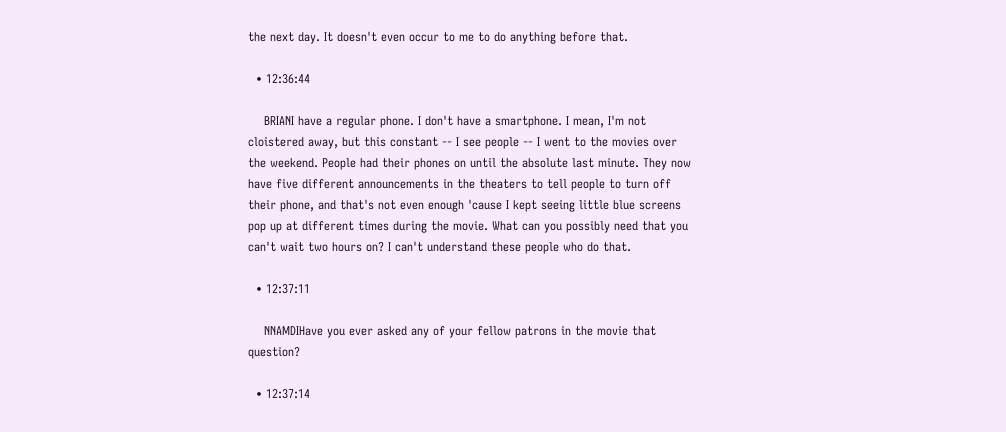the next day. It doesn't even occur to me to do anything before that.

  • 12:36:44

    BRIANI have a regular phone. I don't have a smartphone. I mean, I'm not cloistered away, but this constant -- I see people -- I went to the movies over the weekend. People had their phones on until the absolute last minute. They now have five different announcements in the theaters to tell people to turn off their phone, and that's not even enough 'cause I kept seeing little blue screens pop up at different times during the movie. What can you possibly need that you can't wait two hours on? I can't understand these people who do that.

  • 12:37:11

    NNAMDIHave you ever asked any of your fellow patrons in the movie that question?

  • 12:37:14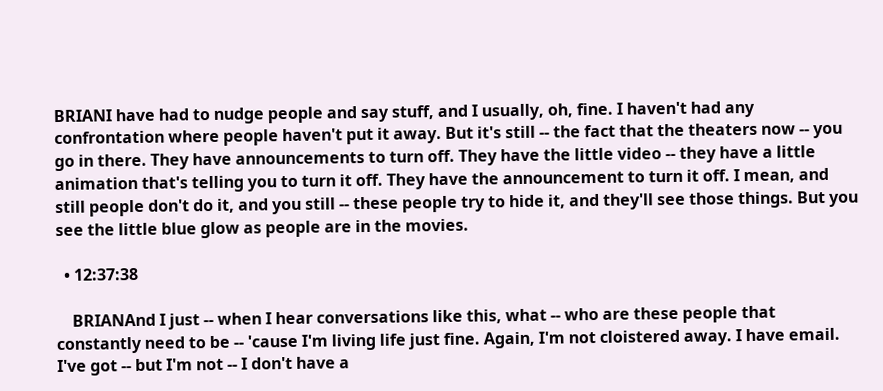BRIANI have had to nudge people and say stuff, and I usually, oh, fine. I haven't had any confrontation where people haven't put it away. But it's still -- the fact that the theaters now -- you go in there. They have announcements to turn off. They have the little video -- they have a little animation that's telling you to turn it off. They have the announcement to turn it off. I mean, and still people don't do it, and you still -- these people try to hide it, and they'll see those things. But you see the little blue glow as people are in the movies.

  • 12:37:38

    BRIANAnd I just -- when I hear conversations like this, what -- who are these people that constantly need to be -- 'cause I'm living life just fine. Again, I'm not cloistered away. I have email. I've got -- but I'm not -- I don't have a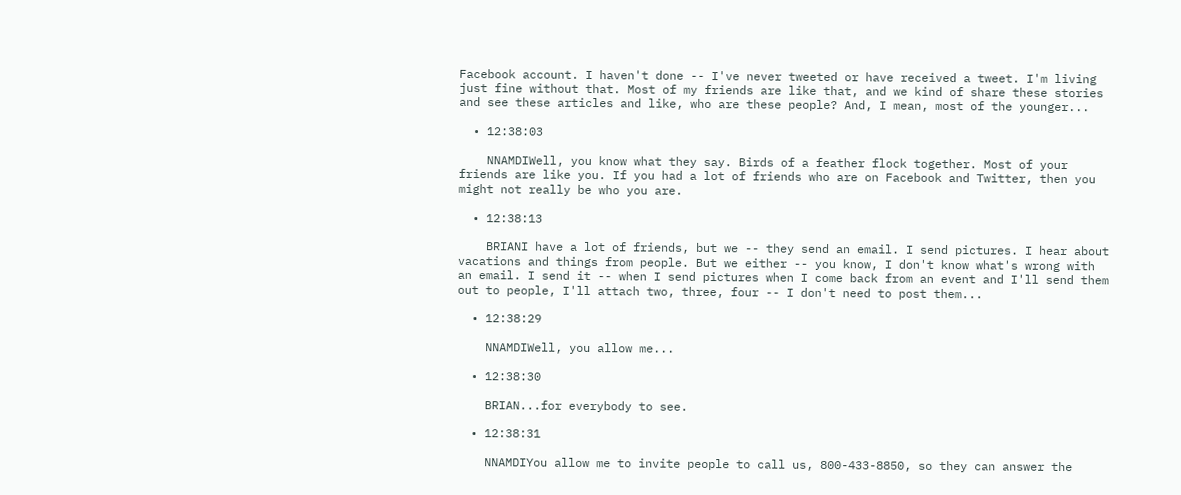Facebook account. I haven't done -- I've never tweeted or have received a tweet. I'm living just fine without that. Most of my friends are like that, and we kind of share these stories and see these articles and like, who are these people? And, I mean, most of the younger...

  • 12:38:03

    NNAMDIWell, you know what they say. Birds of a feather flock together. Most of your friends are like you. If you had a lot of friends who are on Facebook and Twitter, then you might not really be who you are.

  • 12:38:13

    BRIANI have a lot of friends, but we -- they send an email. I send pictures. I hear about vacations and things from people. But we either -- you know, I don't know what's wrong with an email. I send it -- when I send pictures when I come back from an event and I'll send them out to people, I'll attach two, three, four -- I don't need to post them...

  • 12:38:29

    NNAMDIWell, you allow me...

  • 12:38:30

    BRIAN...for everybody to see.

  • 12:38:31

    NNAMDIYou allow me to invite people to call us, 800-433-8850, so they can answer the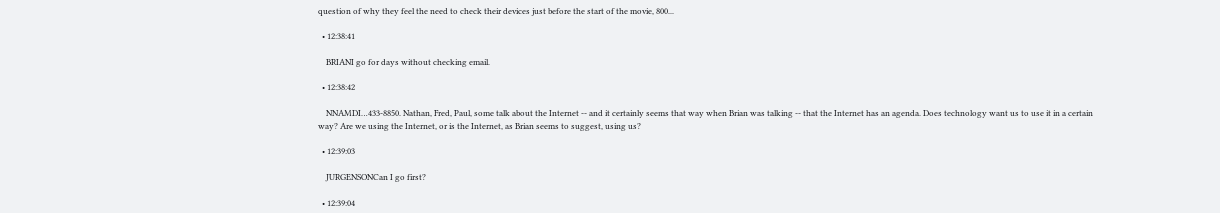question of why they feel the need to check their devices just before the start of the movie, 800...

  • 12:38:41

    BRIANI go for days without checking email.

  • 12:38:42

    NNAMDI…433-8850. Nathan, Fred, Paul, some talk about the Internet -- and it certainly seems that way when Brian was talking -- that the Internet has an agenda. Does technology want us to use it in a certain way? Are we using the Internet, or is the Internet, as Brian seems to suggest, using us?

  • 12:39:03

    JURGENSONCan I go first?

  • 12:39:04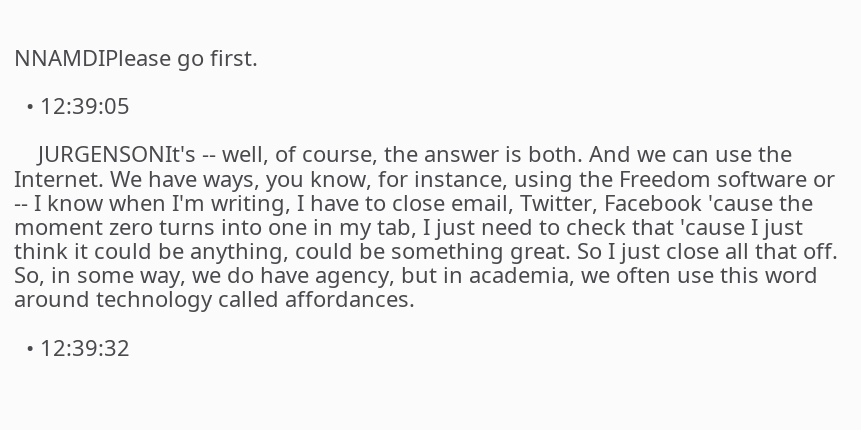NNAMDIPlease go first.

  • 12:39:05

    JURGENSONIt's -- well, of course, the answer is both. And we can use the Internet. We have ways, you know, for instance, using the Freedom software or -- I know when I'm writing, I have to close email, Twitter, Facebook 'cause the moment zero turns into one in my tab, I just need to check that 'cause I just think it could be anything, could be something great. So I just close all that off. So, in some way, we do have agency, but in academia, we often use this word around technology called affordances.

  • 12:39:32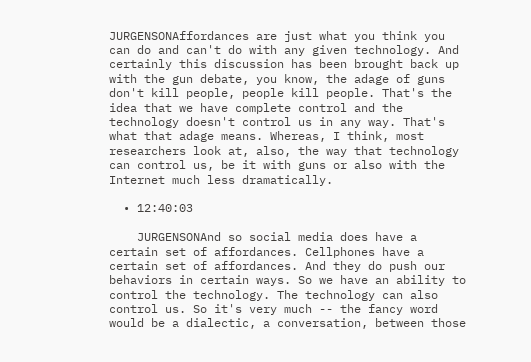JURGENSONAffordances are just what you think you can do and can't do with any given technology. And certainly this discussion has been brought back up with the gun debate, you know, the adage of guns don't kill people, people kill people. That's the idea that we have complete control and the technology doesn't control us in any way. That's what that adage means. Whereas, I think, most researchers look at, also, the way that technology can control us, be it with guns or also with the Internet much less dramatically.

  • 12:40:03

    JURGENSONAnd so social media does have a certain set of affordances. Cellphones have a certain set of affordances. And they do push our behaviors in certain ways. So we have an ability to control the technology. The technology can also control us. So it's very much -- the fancy word would be a dialectic, a conversation, between those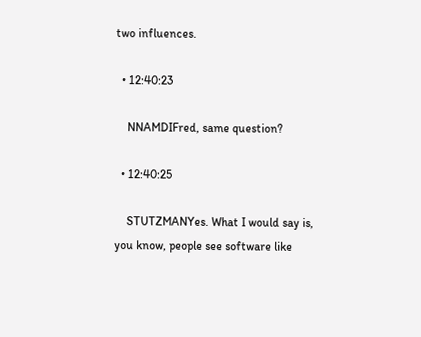two influences.

  • 12:40:23

    NNAMDIFred, same question?

  • 12:40:25

    STUTZMANYes. What I would say is, you know, people see software like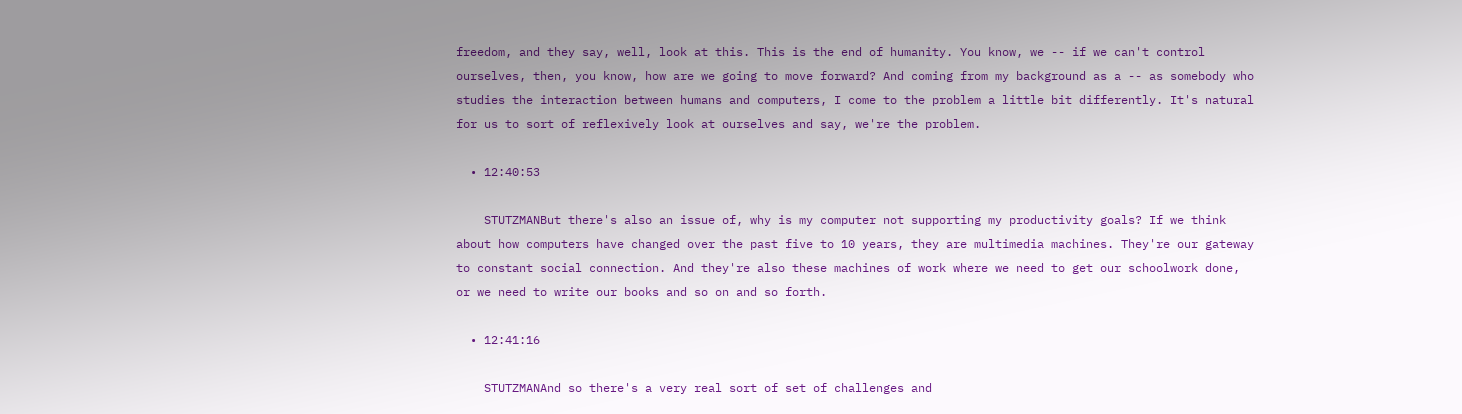freedom, and they say, well, look at this. This is the end of humanity. You know, we -- if we can't control ourselves, then, you know, how are we going to move forward? And coming from my background as a -- as somebody who studies the interaction between humans and computers, I come to the problem a little bit differently. It's natural for us to sort of reflexively look at ourselves and say, we're the problem.

  • 12:40:53

    STUTZMANBut there's also an issue of, why is my computer not supporting my productivity goals? If we think about how computers have changed over the past five to 10 years, they are multimedia machines. They're our gateway to constant social connection. And they're also these machines of work where we need to get our schoolwork done, or we need to write our books and so on and so forth.

  • 12:41:16

    STUTZMANAnd so there's a very real sort of set of challenges and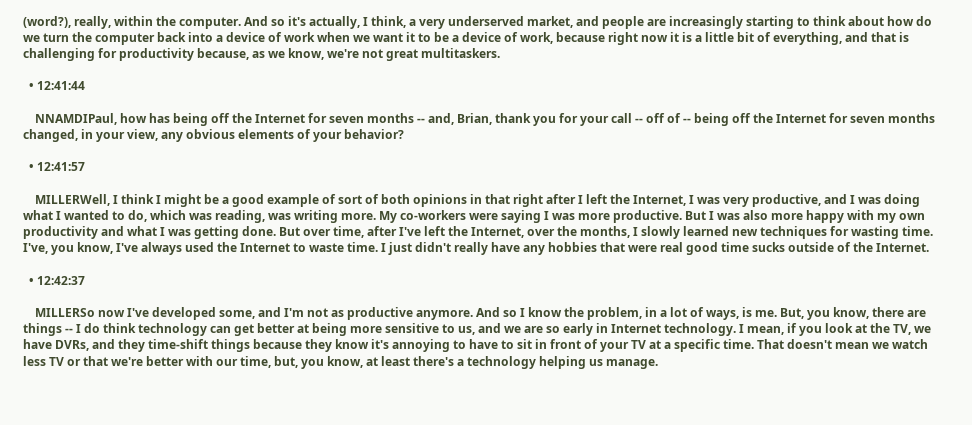(word?), really, within the computer. And so it's actually, I think, a very underserved market, and people are increasingly starting to think about how do we turn the computer back into a device of work when we want it to be a device of work, because right now it is a little bit of everything, and that is challenging for productivity because, as we know, we're not great multitaskers.

  • 12:41:44

    NNAMDIPaul, how has being off the Internet for seven months -- and, Brian, thank you for your call -- off of -- being off the Internet for seven months changed, in your view, any obvious elements of your behavior?

  • 12:41:57

    MILLERWell, I think I might be a good example of sort of both opinions in that right after I left the Internet, I was very productive, and I was doing what I wanted to do, which was reading, was writing more. My co-workers were saying I was more productive. But I was also more happy with my own productivity and what I was getting done. But over time, after I've left the Internet, over the months, I slowly learned new techniques for wasting time. I've, you know, I've always used the Internet to waste time. I just didn't really have any hobbies that were real good time sucks outside of the Internet.

  • 12:42:37

    MILLERSo now I've developed some, and I'm not as productive anymore. And so I know the problem, in a lot of ways, is me. But, you know, there are things -- I do think technology can get better at being more sensitive to us, and we are so early in Internet technology. I mean, if you look at the TV, we have DVRs, and they time-shift things because they know it's annoying to have to sit in front of your TV at a specific time. That doesn't mean we watch less TV or that we're better with our time, but, you know, at least there's a technology helping us manage.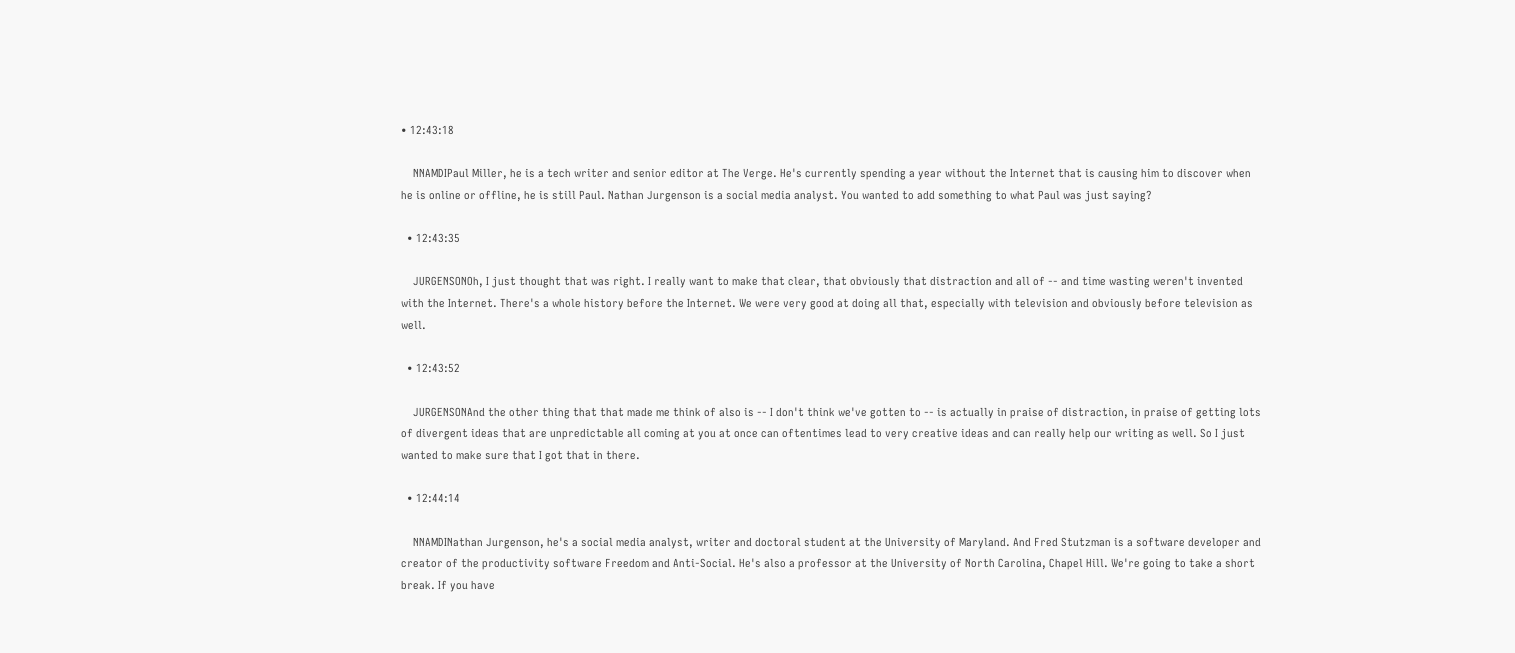• 12:43:18

    NNAMDIPaul Miller, he is a tech writer and senior editor at The Verge. He's currently spending a year without the Internet that is causing him to discover when he is online or offline, he is still Paul. Nathan Jurgenson is a social media analyst. You wanted to add something to what Paul was just saying?

  • 12:43:35

    JURGENSONOh, I just thought that was right. I really want to make that clear, that obviously that distraction and all of -- and time wasting weren't invented with the Internet. There's a whole history before the Internet. We were very good at doing all that, especially with television and obviously before television as well.

  • 12:43:52

    JURGENSONAnd the other thing that that made me think of also is -- I don't think we've gotten to -- is actually in praise of distraction, in praise of getting lots of divergent ideas that are unpredictable all coming at you at once can oftentimes lead to very creative ideas and can really help our writing as well. So I just wanted to make sure that I got that in there.

  • 12:44:14

    NNAMDINathan Jurgenson, he's a social media analyst, writer and doctoral student at the University of Maryland. And Fred Stutzman is a software developer and creator of the productivity software Freedom and Anti-Social. He's also a professor at the University of North Carolina, Chapel Hill. We're going to take a short break. If you have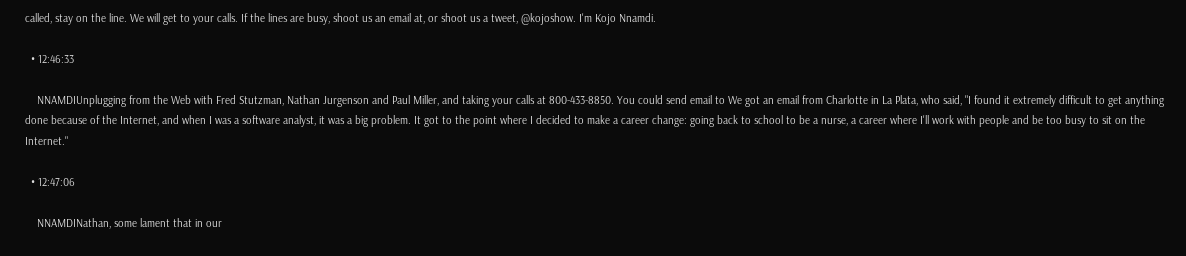called, stay on the line. We will get to your calls. If the lines are busy, shoot us an email at, or shoot us a tweet, @kojoshow. I'm Kojo Nnamdi.

  • 12:46:33

    NNAMDIUnplugging from the Web with Fred Stutzman, Nathan Jurgenson and Paul Miller, and taking your calls at 800-433-8850. You could send email to We got an email from Charlotte in La Plata, who said, "I found it extremely difficult to get anything done because of the Internet, and when I was a software analyst, it was a big problem. It got to the point where I decided to make a career change: going back to school to be a nurse, a career where I'll work with people and be too busy to sit on the Internet."

  • 12:47:06

    NNAMDINathan, some lament that in our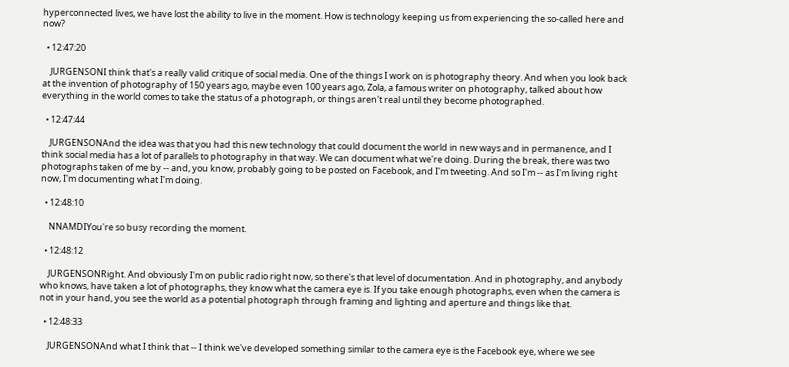hyperconnected lives, we have lost the ability to live in the moment. How is technology keeping us from experiencing the so-called here and now?

  • 12:47:20

    JURGENSONI think that's a really valid critique of social media. One of the things I work on is photography theory. And when you look back at the invention of photography of 150 years ago, maybe even 100 years ago, Zola, a famous writer on photography, talked about how everything in the world comes to take the status of a photograph, or things aren't real until they become photographed.

  • 12:47:44

    JURGENSONAnd the idea was that you had this new technology that could document the world in new ways and in permanence, and I think social media has a lot of parallels to photography in that way. We can document what we're doing. During the break, there was two photographs taken of me by -- and, you know, probably going to be posted on Facebook, and I'm tweeting. And so I'm -- as I'm living right now, I'm documenting what I'm doing.

  • 12:48:10

    NNAMDIYou're so busy recording the moment.

  • 12:48:12

    JURGENSONRight. And obviously I'm on public radio right now, so there's that level of documentation. And in photography, and anybody who knows, have taken a lot of photographs, they know what the camera eye is. If you take enough photographs, even when the camera is not in your hand, you see the world as a potential photograph through framing and lighting and aperture and things like that.

  • 12:48:33

    JURGENSONAnd what I think that -- I think we've developed something similar to the camera eye is the Facebook eye, where we see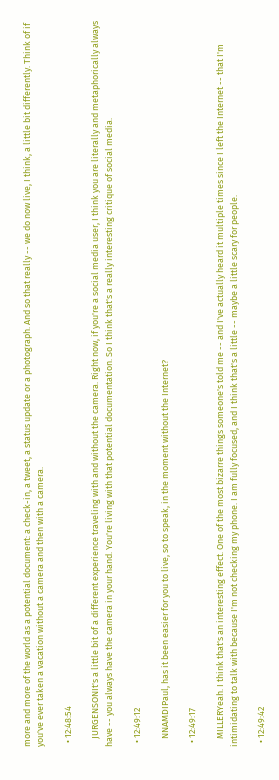more and more of the world as a potential document: a check-in, a tweet, a status update or a photograph. And so that really -- we do now live, I think, a little bit differently. Think of if you've ever taken a vacation without a camera and then with a camera.

  • 12:48:54

    JURGENSONIt's a little bit of a different experience traveling with and without the camera. Right now, if you're a social media user, I think you are literally and metaphorically always have -- you always have the camera in your hand. You're living with that potential documentation. So I think that's a really interesting critique of social media.

  • 12:49:12

    NNAMDIPaul, has it been easier for you to live, so to speak, in the moment without the Internet?

  • 12:49:17

    MILLERYeah. I think that's an interesting effect. One of the most bizarre things someone's told me -- and I've actually heard it multiple times since I left the Internet -- that I'm intimidating to talk with because I'm not checking my phone. I am fully focused, and I think that's a little -- maybe a little scary for people.

  • 12:49:42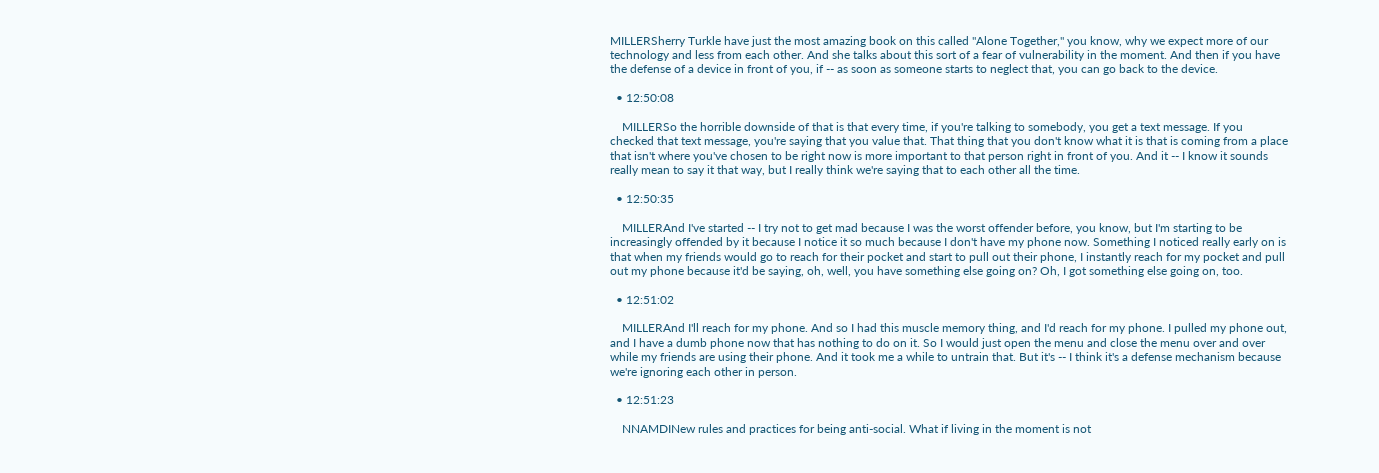MILLERSherry Turkle have just the most amazing book on this called "Alone Together," you know, why we expect more of our technology and less from each other. And she talks about this sort of a fear of vulnerability in the moment. And then if you have the defense of a device in front of you, if -- as soon as someone starts to neglect that, you can go back to the device.

  • 12:50:08

    MILLERSo the horrible downside of that is that every time, if you're talking to somebody, you get a text message. If you checked that text message, you're saying that you value that. That thing that you don't know what it is that is coming from a place that isn't where you've chosen to be right now is more important to that person right in front of you. And it -- I know it sounds really mean to say it that way, but I really think we're saying that to each other all the time.

  • 12:50:35

    MILLERAnd I've started -- I try not to get mad because I was the worst offender before, you know, but I'm starting to be increasingly offended by it because I notice it so much because I don't have my phone now. Something I noticed really early on is that when my friends would go to reach for their pocket and start to pull out their phone, I instantly reach for my pocket and pull out my phone because it'd be saying, oh, well, you have something else going on? Oh, I got something else going on, too.

  • 12:51:02

    MILLERAnd I'll reach for my phone. And so I had this muscle memory thing, and I'd reach for my phone. I pulled my phone out, and I have a dumb phone now that has nothing to do on it. So I would just open the menu and close the menu over and over while my friends are using their phone. And it took me a while to untrain that. But it's -- I think it's a defense mechanism because we're ignoring each other in person.

  • 12:51:23

    NNAMDINew rules and practices for being anti-social. What if living in the moment is not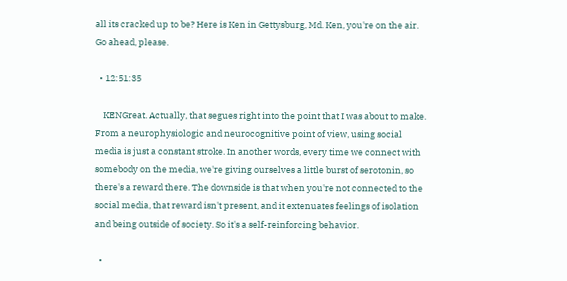all its cracked up to be? Here is Ken in Gettysburg, Md. Ken, you're on the air. Go ahead, please.

  • 12:51:35

    KENGreat. Actually, that segues right into the point that I was about to make. From a neurophysiologic and neurocognitive point of view, using social media is just a constant stroke. In another words, every time we connect with somebody on the media, we're giving ourselves a little burst of serotonin, so there's a reward there. The downside is that when you're not connected to the social media, that reward isn't present, and it extenuates feelings of isolation and being outside of society. So it's a self-reinforcing behavior.

  •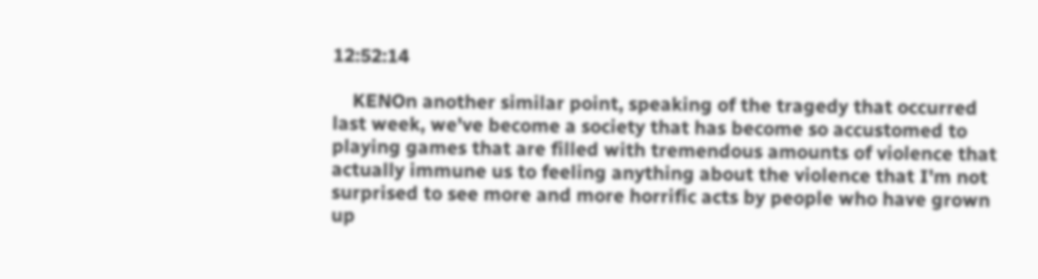12:52:14

    KENOn another similar point, speaking of the tragedy that occurred last week, we've become a society that has become so accustomed to playing games that are filled with tremendous amounts of violence that actually immune us to feeling anything about the violence that I'm not surprised to see more and more horrific acts by people who have grown up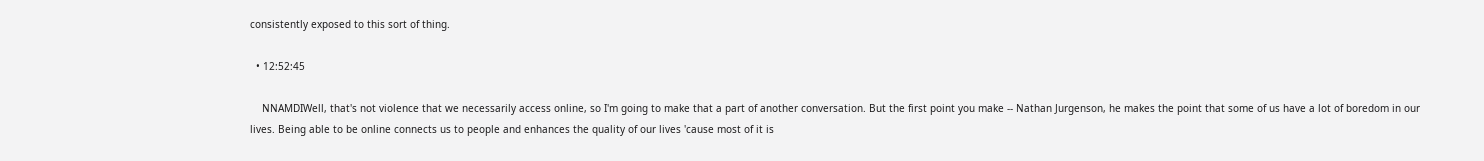consistently exposed to this sort of thing.

  • 12:52:45

    NNAMDIWell, that's not violence that we necessarily access online, so I'm going to make that a part of another conversation. But the first point you make -- Nathan Jurgenson, he makes the point that some of us have a lot of boredom in our lives. Being able to be online connects us to people and enhances the quality of our lives 'cause most of it is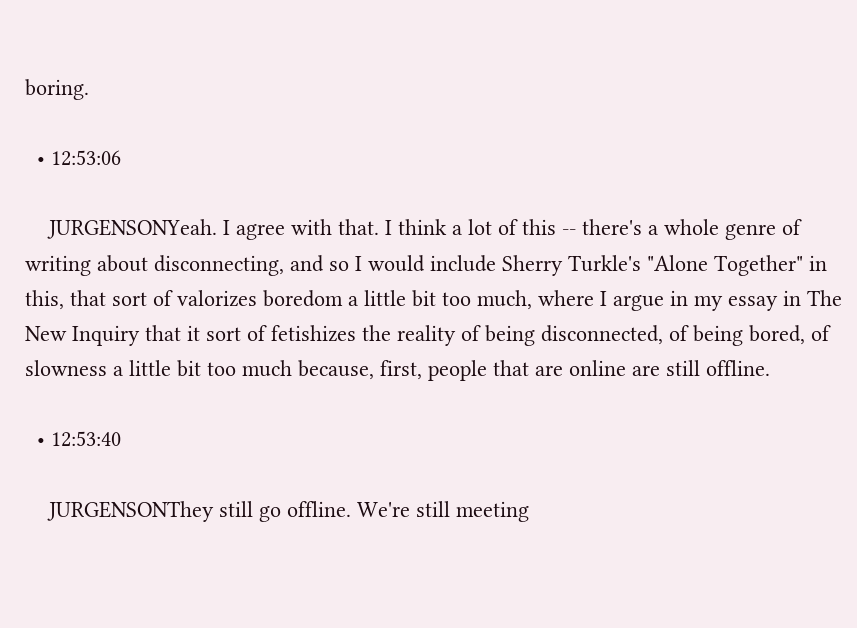boring.

  • 12:53:06

    JURGENSONYeah. I agree with that. I think a lot of this -- there's a whole genre of writing about disconnecting, and so I would include Sherry Turkle's "Alone Together" in this, that sort of valorizes boredom a little bit too much, where I argue in my essay in The New Inquiry that it sort of fetishizes the reality of being disconnected, of being bored, of slowness a little bit too much because, first, people that are online are still offline.

  • 12:53:40

    JURGENSONThey still go offline. We're still meeting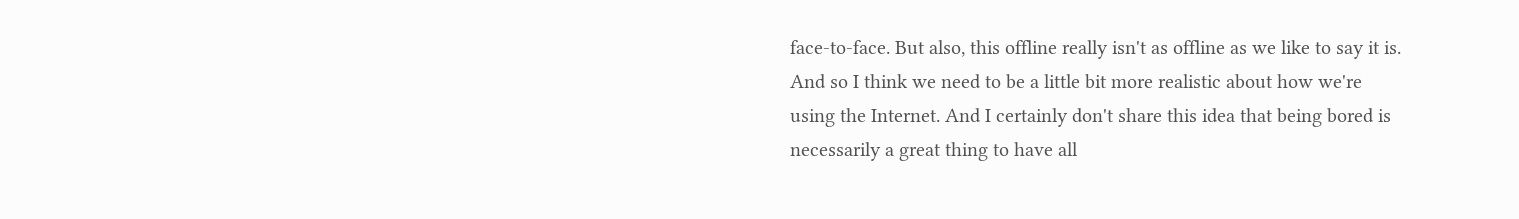face-to-face. But also, this offline really isn't as offline as we like to say it is. And so I think we need to be a little bit more realistic about how we're using the Internet. And I certainly don't share this idea that being bored is necessarily a great thing to have all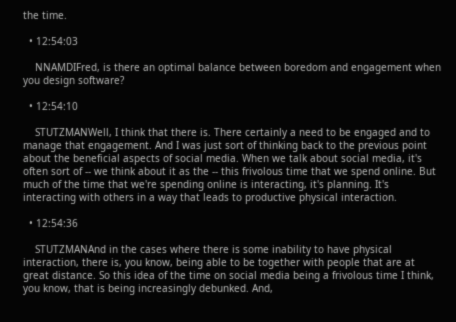the time.

  • 12:54:03

    NNAMDIFred, is there an optimal balance between boredom and engagement when you design software?

  • 12:54:10

    STUTZMANWell, I think that there is. There certainly a need to be engaged and to manage that engagement. And I was just sort of thinking back to the previous point about the beneficial aspects of social media. When we talk about social media, it's often sort of -- we think about it as the -- this frivolous time that we spend online. But much of the time that we're spending online is interacting, it's planning. It's interacting with others in a way that leads to productive physical interaction.

  • 12:54:36

    STUTZMANAnd in the cases where there is some inability to have physical interaction, there is, you know, being able to be together with people that are at great distance. So this idea of the time on social media being a frivolous time I think, you know, that is being increasingly debunked. And,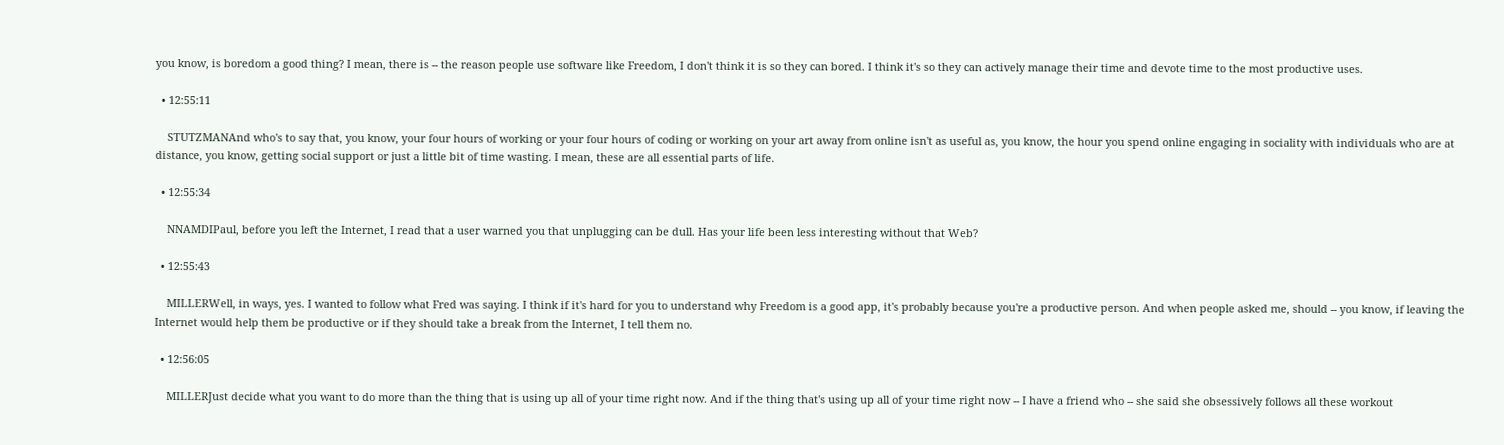you know, is boredom a good thing? I mean, there is -- the reason people use software like Freedom, I don't think it is so they can bored. I think it's so they can actively manage their time and devote time to the most productive uses.

  • 12:55:11

    STUTZMANAnd who's to say that, you know, your four hours of working or your four hours of coding or working on your art away from online isn't as useful as, you know, the hour you spend online engaging in sociality with individuals who are at distance, you know, getting social support or just a little bit of time wasting. I mean, these are all essential parts of life.

  • 12:55:34

    NNAMDIPaul, before you left the Internet, I read that a user warned you that unplugging can be dull. Has your life been less interesting without that Web?

  • 12:55:43

    MILLERWell, in ways, yes. I wanted to follow what Fred was saying. I think if it's hard for you to understand why Freedom is a good app, it's probably because you're a productive person. And when people asked me, should -- you know, if leaving the Internet would help them be productive or if they should take a break from the Internet, I tell them no.

  • 12:56:05

    MILLERJust decide what you want to do more than the thing that is using up all of your time right now. And if the thing that's using up all of your time right now -- I have a friend who -- she said she obsessively follows all these workout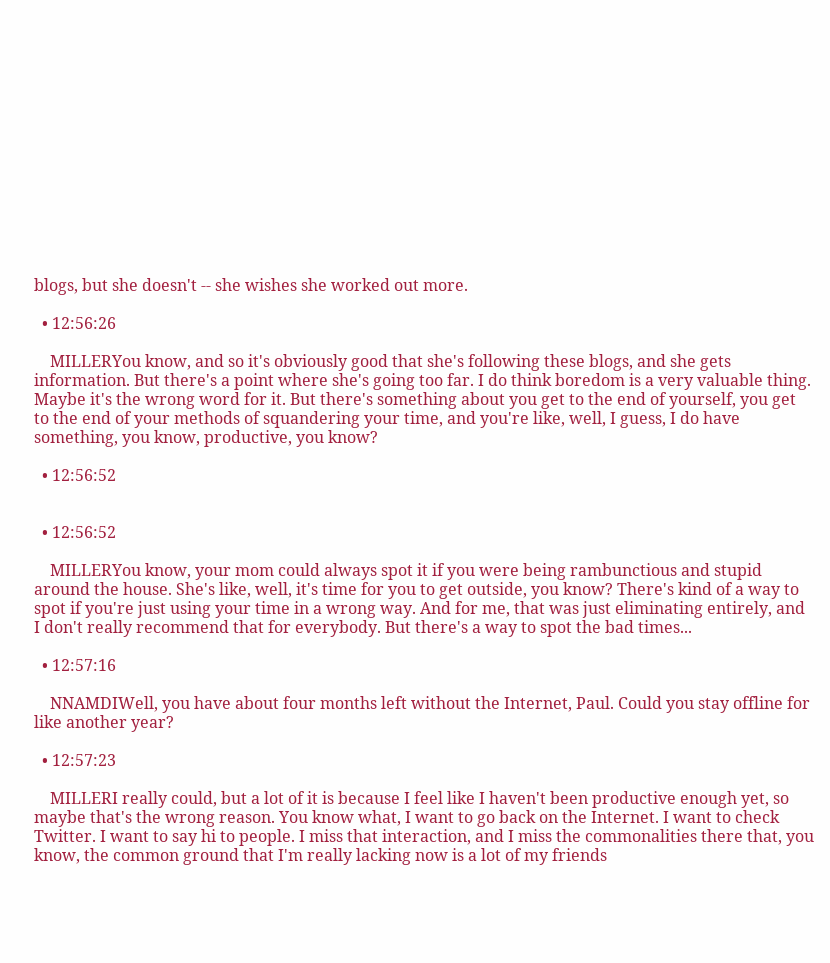blogs, but she doesn't -- she wishes she worked out more.

  • 12:56:26

    MILLERYou know, and so it's obviously good that she's following these blogs, and she gets information. But there's a point where she's going too far. I do think boredom is a very valuable thing. Maybe it's the wrong word for it. But there's something about you get to the end of yourself, you get to the end of your methods of squandering your time, and you're like, well, I guess, I do have something, you know, productive, you know?

  • 12:56:52


  • 12:56:52

    MILLERYou know, your mom could always spot it if you were being rambunctious and stupid around the house. She's like, well, it's time for you to get outside, you know? There's kind of a way to spot if you're just using your time in a wrong way. And for me, that was just eliminating entirely, and I don't really recommend that for everybody. But there's a way to spot the bad times...

  • 12:57:16

    NNAMDIWell, you have about four months left without the Internet, Paul. Could you stay offline for like another year?

  • 12:57:23

    MILLERI really could, but a lot of it is because I feel like I haven't been productive enough yet, so maybe that's the wrong reason. You know what, I want to go back on the Internet. I want to check Twitter. I want to say hi to people. I miss that interaction, and I miss the commonalities there that, you know, the common ground that I'm really lacking now is a lot of my friends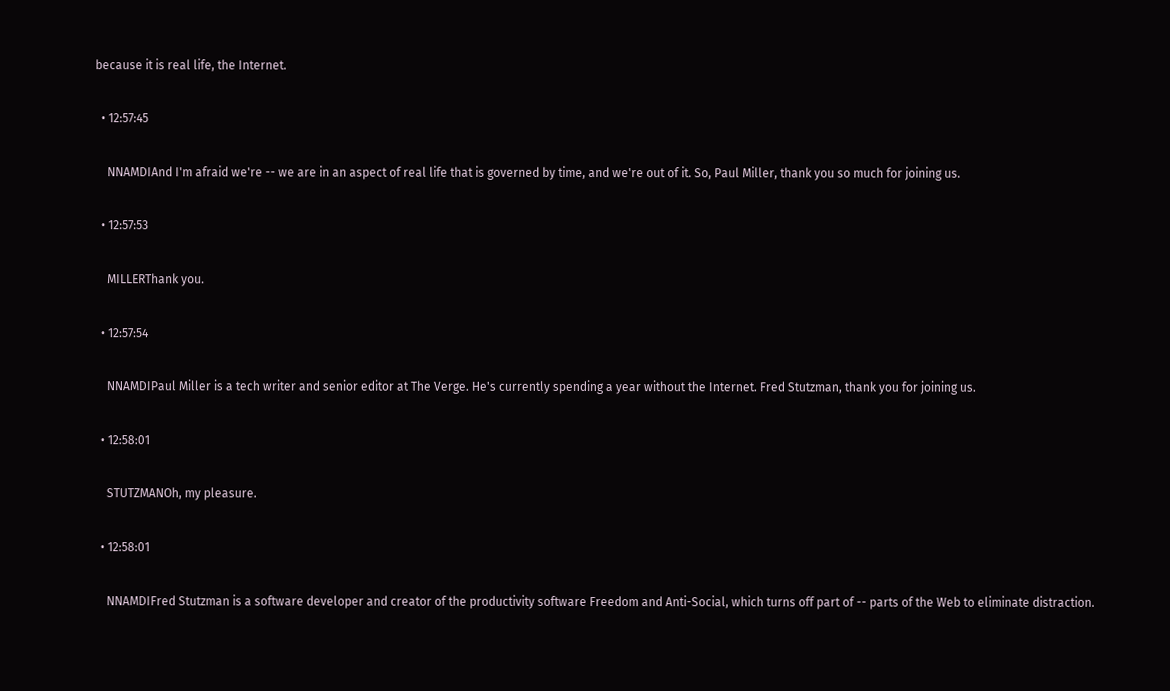because it is real life, the Internet.

  • 12:57:45

    NNAMDIAnd I'm afraid we're -- we are in an aspect of real life that is governed by time, and we're out of it. So, Paul Miller, thank you so much for joining us.

  • 12:57:53

    MILLERThank you.

  • 12:57:54

    NNAMDIPaul Miller is a tech writer and senior editor at The Verge. He's currently spending a year without the Internet. Fred Stutzman, thank you for joining us.

  • 12:58:01

    STUTZMANOh, my pleasure.

  • 12:58:01

    NNAMDIFred Stutzman is a software developer and creator of the productivity software Freedom and Anti-Social, which turns off part of -- parts of the Web to eliminate distraction.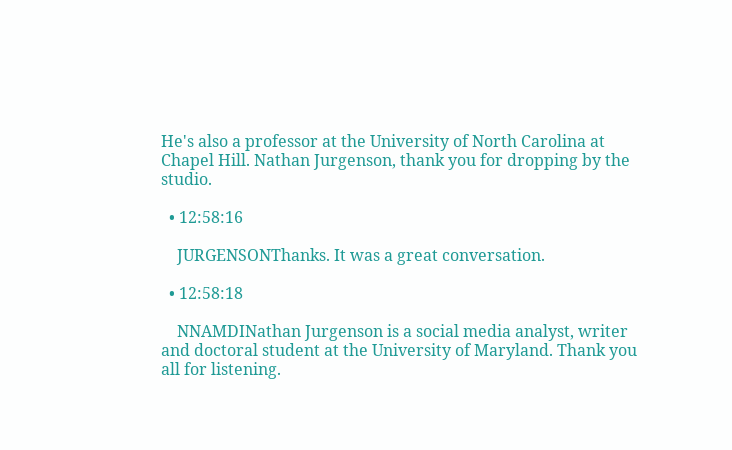He's also a professor at the University of North Carolina at Chapel Hill. Nathan Jurgenson, thank you for dropping by the studio.

  • 12:58:16

    JURGENSONThanks. It was a great conversation.

  • 12:58:18

    NNAMDINathan Jurgenson is a social media analyst, writer and doctoral student at the University of Maryland. Thank you all for listening.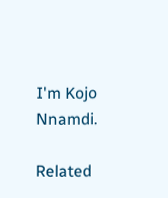I'm Kojo Nnamdi.

Related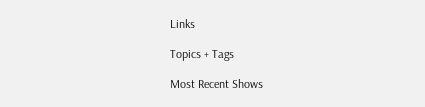Links

Topics + Tags

Most Recent Shows